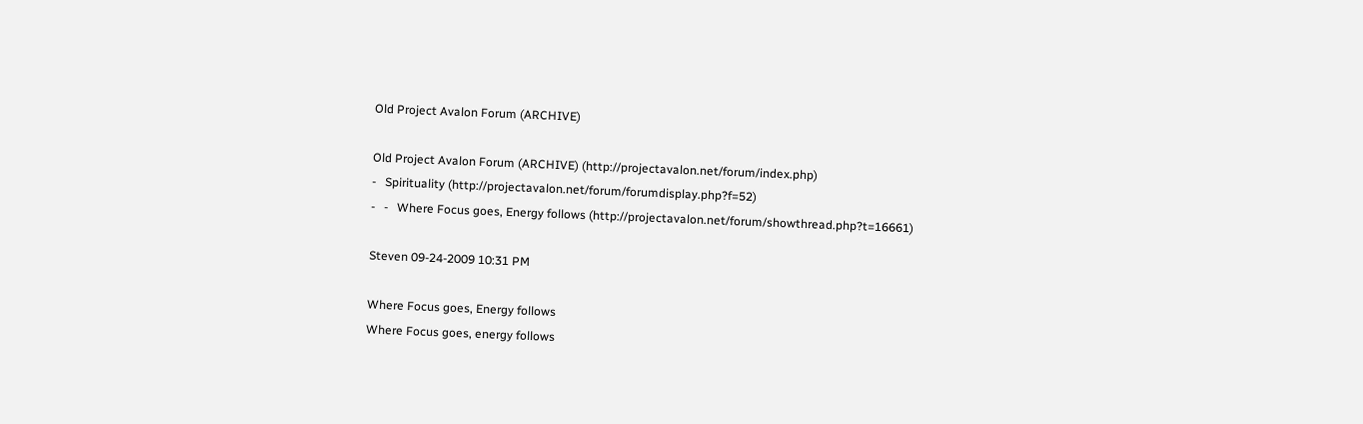Old Project Avalon Forum (ARCHIVE)

Old Project Avalon Forum (ARCHIVE) (http://projectavalon.net/forum/index.php)
-   Spirituality (http://projectavalon.net/forum/forumdisplay.php?f=52)
-   -   Where Focus goes, Energy follows (http://projectavalon.net/forum/showthread.php?t=16661)

Steven 09-24-2009 10:31 PM

Where Focus goes, Energy follows
Where Focus goes, energy follows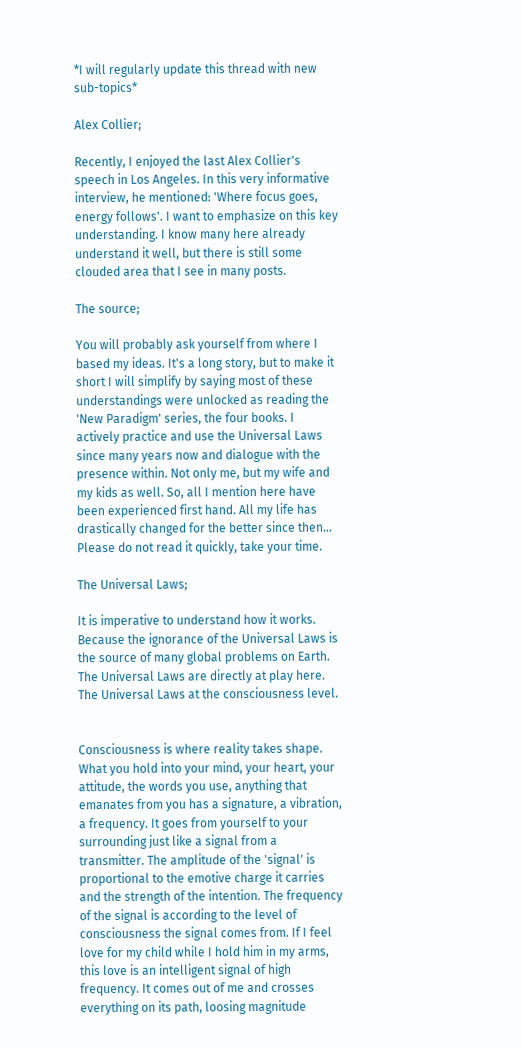*I will regularly update this thread with new sub-topics*

Alex Collier;

Recently, I enjoyed the last Alex Collier's speech in Los Angeles. In this very informative interview, he mentioned: 'Where focus goes, energy follows'. I want to emphasize on this key understanding. I know many here already understand it well, but there is still some clouded area that I see in many posts.

The source;

You will probably ask yourself from where I based my ideas. It's a long story, but to make it short I will simplify by saying most of these understandings were unlocked as reading the 'New Paradigm' series, the four books. I actively practice and use the Universal Laws since many years now and dialogue with the presence within. Not only me, but my wife and my kids as well. So, all I mention here have been experienced first hand. All my life has drastically changed for the better since then… Please do not read it quickly, take your time.

The Universal Laws;

It is imperative to understand how it works. Because the ignorance of the Universal Laws is the source of many global problems on Earth. The Universal Laws are directly at play here. The Universal Laws at the consciousness level.


Consciousness is where reality takes shape. What you hold into your mind, your heart, your attitude, the words you use, anything that emanates from you has a signature, a vibration, a frequency. It goes from yourself to your surrounding just like a signal from a transmitter. The amplitude of the 'signal' is proportional to the emotive charge it carries and the strength of the intention. The frequency of the signal is according to the level of consciousness the signal comes from. If I feel love for my child while I hold him in my arms, this love is an intelligent signal of high frequency. It comes out of me and crosses everything on its path, loosing magnitude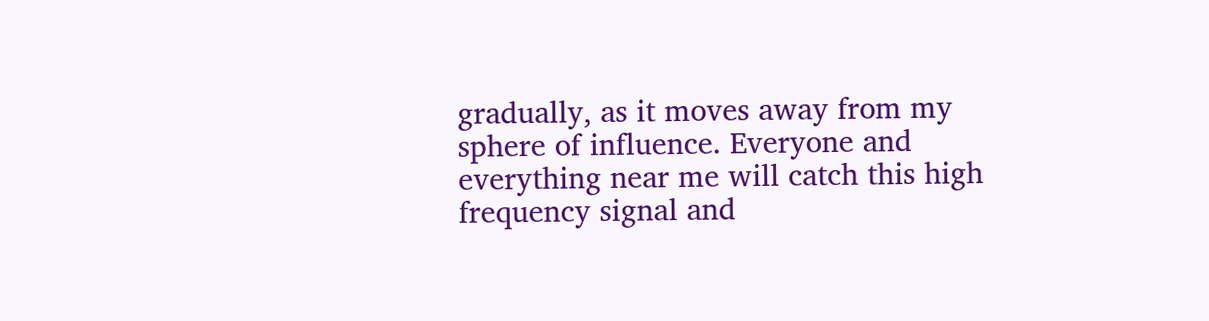gradually, as it moves away from my sphere of influence. Everyone and everything near me will catch this high frequency signal and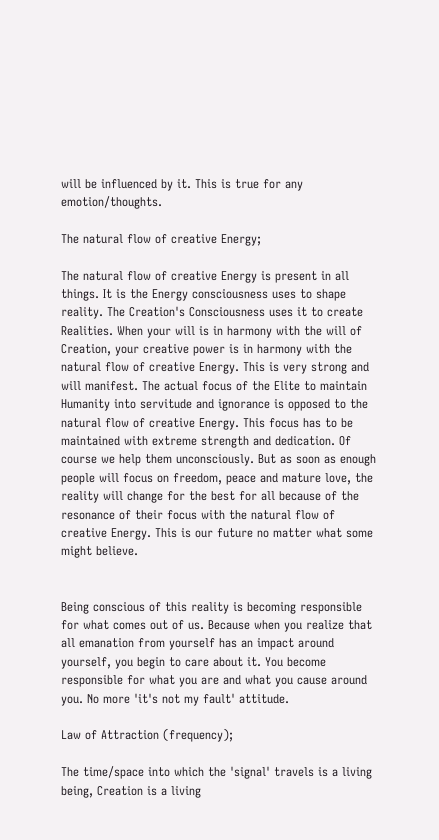will be influenced by it. This is true for any emotion/thoughts.

The natural flow of creative Energy;

The natural flow of creative Energy is present in all things. It is the Energy consciousness uses to shape reality. The Creation's Consciousness uses it to create Realities. When your will is in harmony with the will of Creation, your creative power is in harmony with the natural flow of creative Energy. This is very strong and will manifest. The actual focus of the Elite to maintain Humanity into servitude and ignorance is opposed to the natural flow of creative Energy. This focus has to be maintained with extreme strength and dedication. Of course we help them unconsciously. But as soon as enough people will focus on freedom, peace and mature love, the reality will change for the best for all because of the resonance of their focus with the natural flow of creative Energy. This is our future no matter what some might believe.


Being conscious of this reality is becoming responsible for what comes out of us. Because when you realize that all emanation from yourself has an impact around yourself, you begin to care about it. You become responsible for what you are and what you cause around you. No more 'it's not my fault' attitude.

Law of Attraction (frequency);

The time/space into which the 'signal' travels is a living being, Creation is a living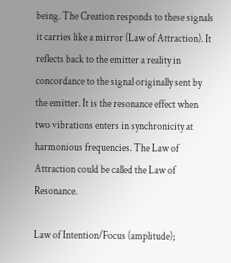being. The Creation responds to these signals it carries like a mirror (Law of Attraction). It reflects back to the emitter a reality in concordance to the signal originally sent by the emitter. It is the resonance effect when two vibrations enters in synchronicity at harmonious frequencies. The Law of Attraction could be called the Law of Resonance.

Law of Intention/Focus (amplitude);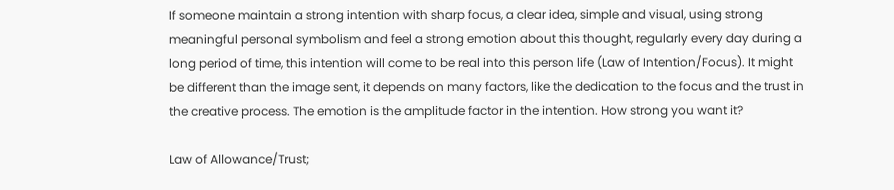If someone maintain a strong intention with sharp focus, a clear idea, simple and visual, using strong meaningful personal symbolism and feel a strong emotion about this thought, regularly every day during a long period of time, this intention will come to be real into this person life (Law of Intention/Focus). It might be different than the image sent, it depends on many factors, like the dedication to the focus and the trust in the creative process. The emotion is the amplitude factor in the intention. How strong you want it?

Law of Allowance/Trust;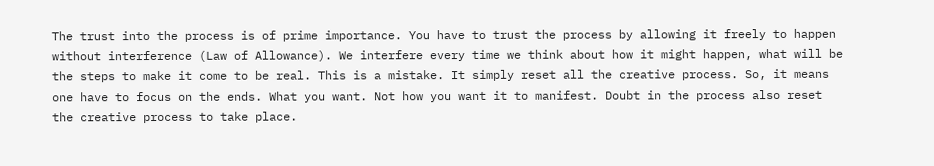The trust into the process is of prime importance. You have to trust the process by allowing it freely to happen without interference (Law of Allowance). We interfere every time we think about how it might happen, what will be the steps to make it come to be real. This is a mistake. It simply reset all the creative process. So, it means one have to focus on the ends. What you want. Not how you want it to manifest. Doubt in the process also reset the creative process to take place.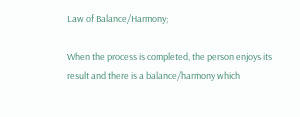Law of Balance/Harmony;

When the process is completed, the person enjoys its result and there is a balance/harmony which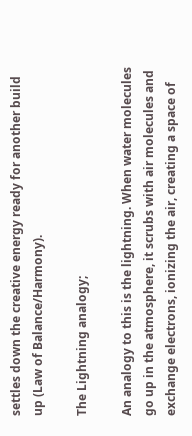settles down the creative energy ready for another build up (Law of Balance/Harmony).

The Lightning analogy;

An analogy to this is the lightning. When water molecules go up in the atmosphere, it scrubs with air molecules and exchange electrons, ionizing the air, creating a space of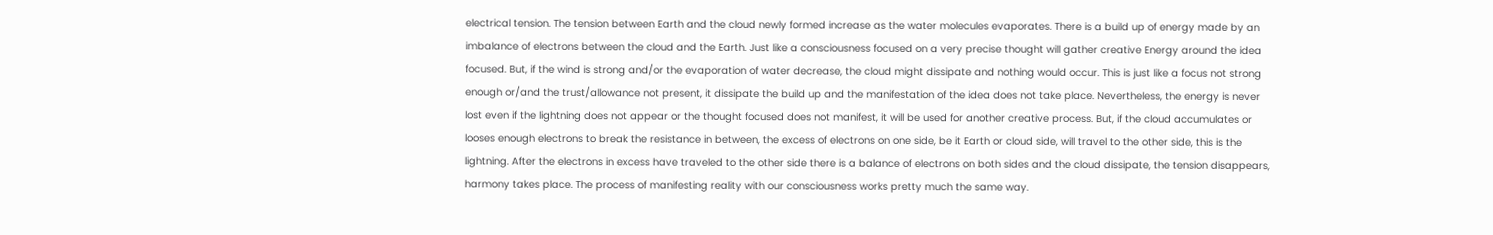electrical tension. The tension between Earth and the cloud newly formed increase as the water molecules evaporates. There is a build up of energy made by an imbalance of electrons between the cloud and the Earth. Just like a consciousness focused on a very precise thought will gather creative Energy around the idea focused. But, if the wind is strong and/or the evaporation of water decrease, the cloud might dissipate and nothing would occur. This is just like a focus not strong enough or/and the trust/allowance not present, it dissipate the build up and the manifestation of the idea does not take place. Nevertheless, the energy is never lost even if the lightning does not appear or the thought focused does not manifest, it will be used for another creative process. But, if the cloud accumulates or looses enough electrons to break the resistance in between, the excess of electrons on one side, be it Earth or cloud side, will travel to the other side, this is the lightning. After the electrons in excess have traveled to the other side there is a balance of electrons on both sides and the cloud dissipate, the tension disappears, harmony takes place. The process of manifesting reality with our consciousness works pretty much the same way.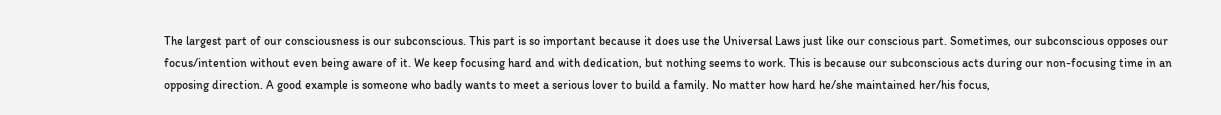The largest part of our consciousness is our subconscious. This part is so important because it does use the Universal Laws just like our conscious part. Sometimes, our subconscious opposes our focus/intention without even being aware of it. We keep focusing hard and with dedication, but nothing seems to work. This is because our subconscious acts during our non-focusing time in an opposing direction. A good example is someone who badly wants to meet a serious lover to build a family. No matter how hard he/she maintained her/his focus,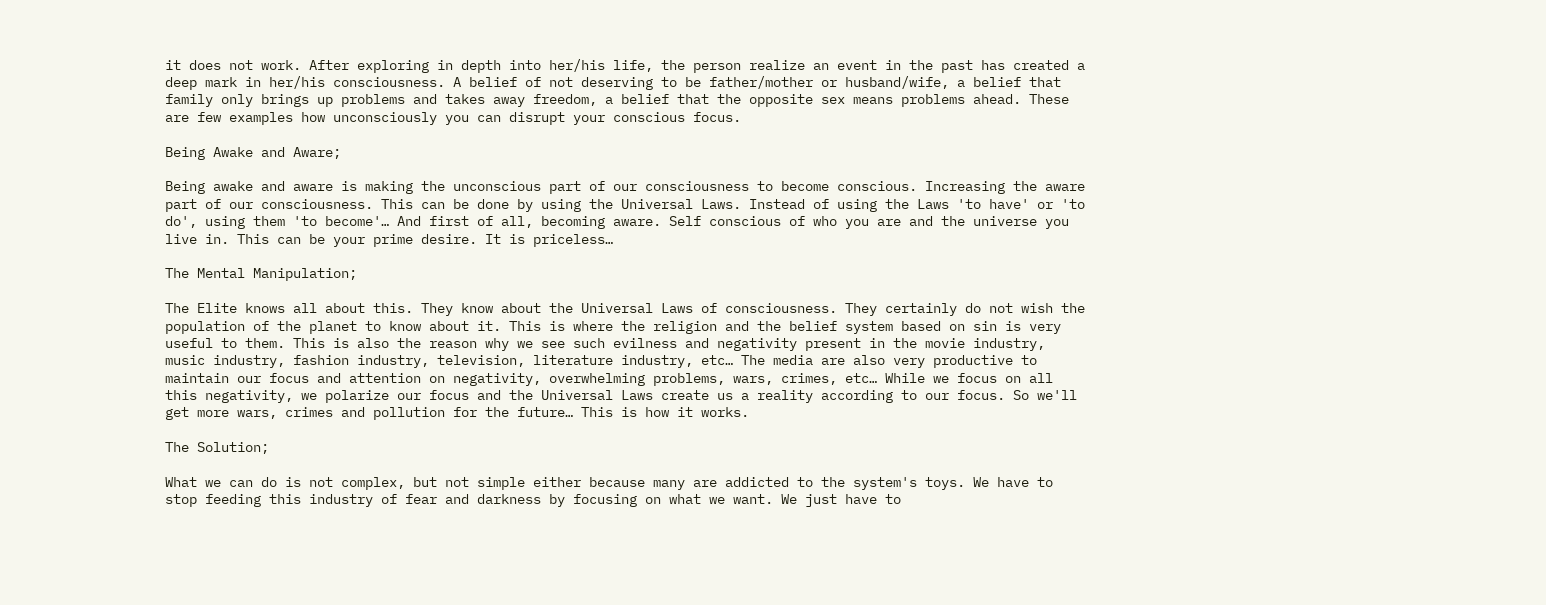it does not work. After exploring in depth into her/his life, the person realize an event in the past has created a deep mark in her/his consciousness. A belief of not deserving to be father/mother or husband/wife, a belief that family only brings up problems and takes away freedom, a belief that the opposite sex means problems ahead. These are few examples how unconsciously you can disrupt your conscious focus.

Being Awake and Aware;

Being awake and aware is making the unconscious part of our consciousness to become conscious. Increasing the aware part of our consciousness. This can be done by using the Universal Laws. Instead of using the Laws 'to have' or 'to do', using them 'to become'… And first of all, becoming aware. Self conscious of who you are and the universe you live in. This can be your prime desire. It is priceless…

The Mental Manipulation;

The Elite knows all about this. They know about the Universal Laws of consciousness. They certainly do not wish the population of the planet to know about it. This is where the religion and the belief system based on sin is very useful to them. This is also the reason why we see such evilness and negativity present in the movie industry, music industry, fashion industry, television, literature industry, etc… The media are also very productive to maintain our focus and attention on negativity, overwhelming problems, wars, crimes, etc… While we focus on all this negativity, we polarize our focus and the Universal Laws create us a reality according to our focus. So we'll get more wars, crimes and pollution for the future… This is how it works.

The Solution;

What we can do is not complex, but not simple either because many are addicted to the system's toys. We have to stop feeding this industry of fear and darkness by focusing on what we want. We just have to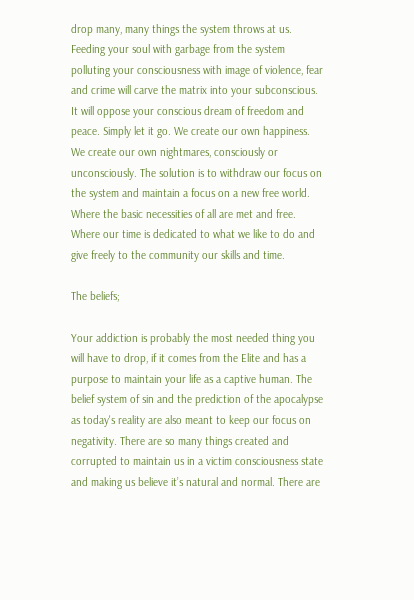drop many, many things the system throws at us. Feeding your soul with garbage from the system polluting your consciousness with image of violence, fear and crime will carve the matrix into your subconscious. It will oppose your conscious dream of freedom and peace. Simply let it go. We create our own happiness. We create our own nightmares, consciously or unconsciously. The solution is to withdraw our focus on the system and maintain a focus on a new free world. Where the basic necessities of all are met and free. Where our time is dedicated to what we like to do and give freely to the community our skills and time.

The beliefs;

Your addiction is probably the most needed thing you will have to drop, if it comes from the Elite and has a purpose to maintain your life as a captive human. The belief system of sin and the prediction of the apocalypse as today's reality are also meant to keep our focus on negativity. There are so many things created and corrupted to maintain us in a victim consciousness state and making us believe it’s natural and normal. There are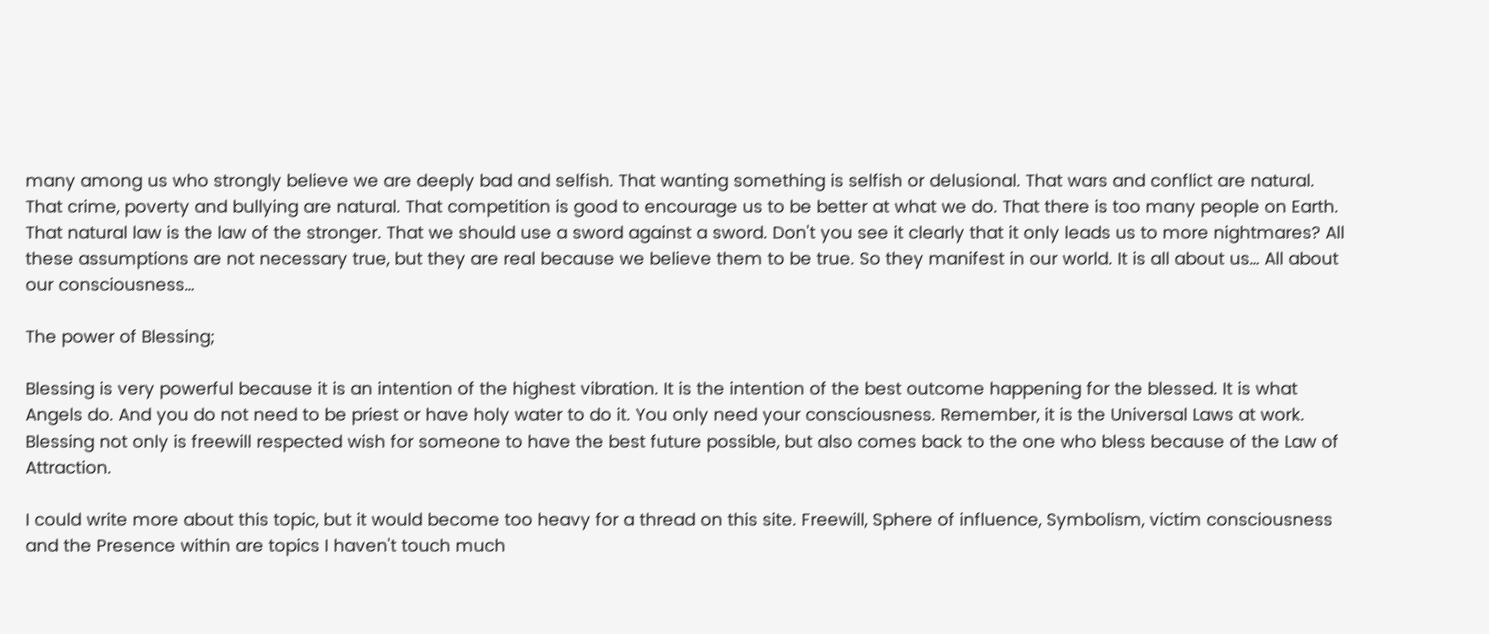many among us who strongly believe we are deeply bad and selfish. That wanting something is selfish or delusional. That wars and conflict are natural. That crime, poverty and bullying are natural. That competition is good to encourage us to be better at what we do. That there is too many people on Earth. That natural law is the law of the stronger. That we should use a sword against a sword. Don't you see it clearly that it only leads us to more nightmares? All these assumptions are not necessary true, but they are real because we believe them to be true. So they manifest in our world. It is all about us… All about our consciousness…

The power of Blessing;

Blessing is very powerful because it is an intention of the highest vibration. It is the intention of the best outcome happening for the blessed. It is what Angels do. And you do not need to be priest or have holy water to do it. You only need your consciousness. Remember, it is the Universal Laws at work. Blessing not only is freewill respected wish for someone to have the best future possible, but also comes back to the one who bless because of the Law of Attraction.

I could write more about this topic, but it would become too heavy for a thread on this site. Freewill, Sphere of influence, Symbolism, victim consciousness and the Presence within are topics I haven't touch much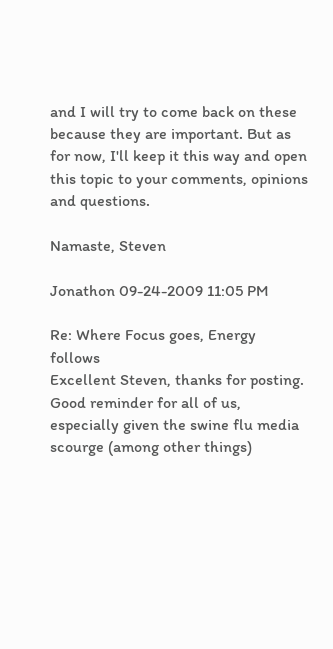and I will try to come back on these because they are important. But as for now, I'll keep it this way and open this topic to your comments, opinions and questions.

Namaste, Steven

Jonathon 09-24-2009 11:05 PM

Re: Where Focus goes, Energy follows
Excellent Steven, thanks for posting. Good reminder for all of us, especially given the swine flu media scourge (among other things)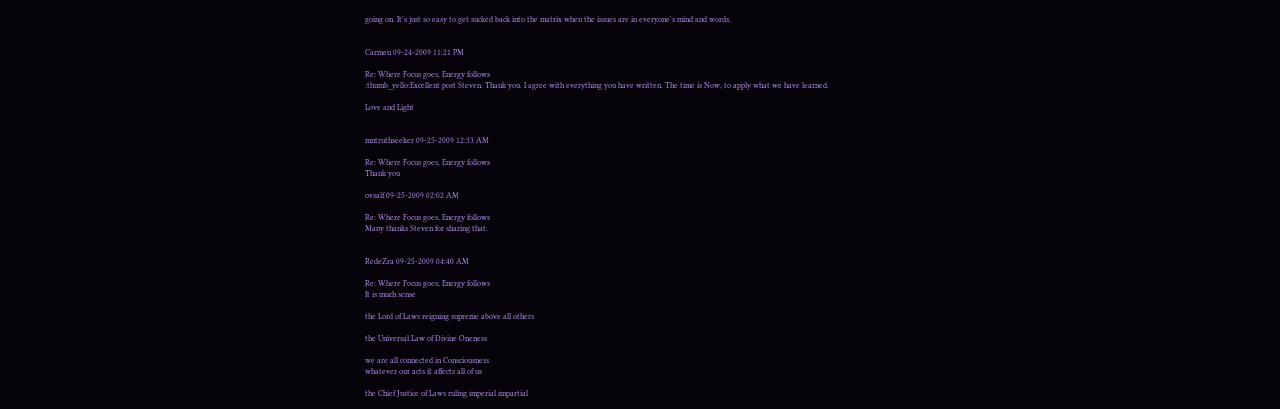going on. It's just so easy to get sucked back into the matrix when the issues are in everyone's mind and words.


Carmen 09-24-2009 11:21 PM

Re: Where Focus goes, Energy follows
:thumb_yello:Excellent post Steven. Thank you. I agree with everything you have written. The time is Now, to apply what we have learned.

Love and Light


mntruthseeker 09-25-2009 12:33 AM

Re: Where Focus goes, Energy follows
Thank you

ovsalf 09-25-2009 02:02 AM

Re: Where Focus goes, Energy follows
Many thanks Steven for sharing that.


RedeZra 09-25-2009 04:40 AM

Re: Where Focus goes, Energy follows
It is much sense

the Lord of Laws reigning supreme above all others

the Universal Law of Divine Oneness

we are all connected in Consciousness
whatever our acts it affects all of us

the Chief Justice of Laws ruling imperial impartial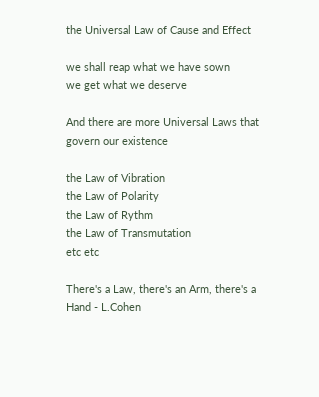the Universal Law of Cause and Effect

we shall reap what we have sown
we get what we deserve

And there are more Universal Laws that govern our existence

the Law of Vibration
the Law of Polarity
the Law of Rythm
the Law of Transmutation
etc etc

There's a Law, there's an Arm, there's a Hand - L.Cohen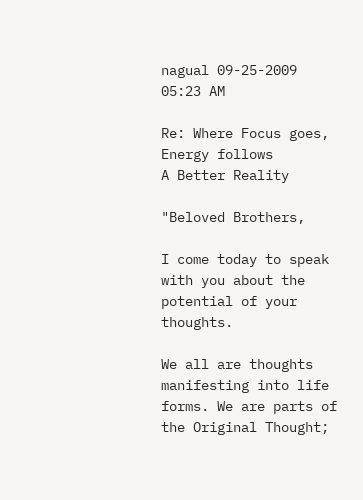nagual 09-25-2009 05:23 AM

Re: Where Focus goes, Energy follows
A Better Reality

"Beloved Brothers,

I come today to speak with you about the potential of your thoughts.

We all are thoughts manifesting into life forms. We are parts of the Original Thought;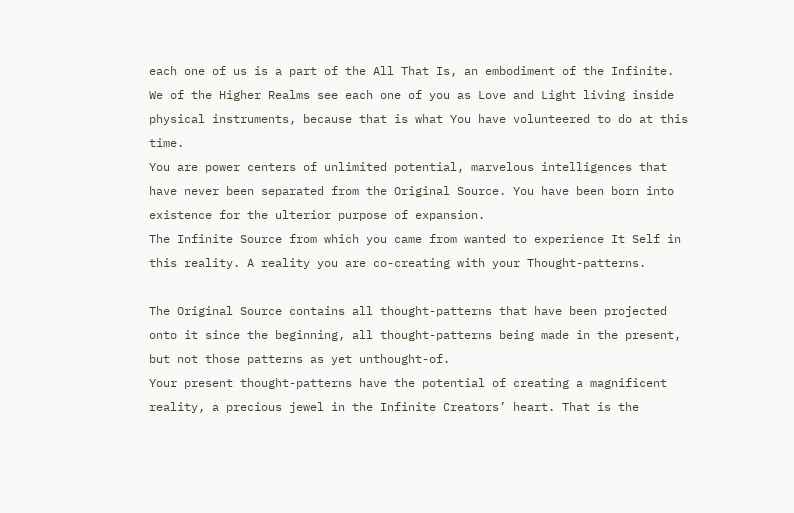each one of us is a part of the All That Is, an embodiment of the Infinite.
We of the Higher Realms see each one of you as Love and Light living inside physical instruments, because that is what You have volunteered to do at this time.
You are power centers of unlimited potential, marvelous intelligences that have never been separated from the Original Source. You have been born into existence for the ulterior purpose of expansion.
The Infinite Source from which you came from wanted to experience It Self in this reality. A reality you are co-creating with your Thought-patterns.

The Original Source contains all thought-patterns that have been projected onto it since the beginning, all thought-patterns being made in the present, but not those patterns as yet unthought-of.
Your present thought-patterns have the potential of creating a magnificent reality, a precious jewel in the Infinite Creators’ heart. That is the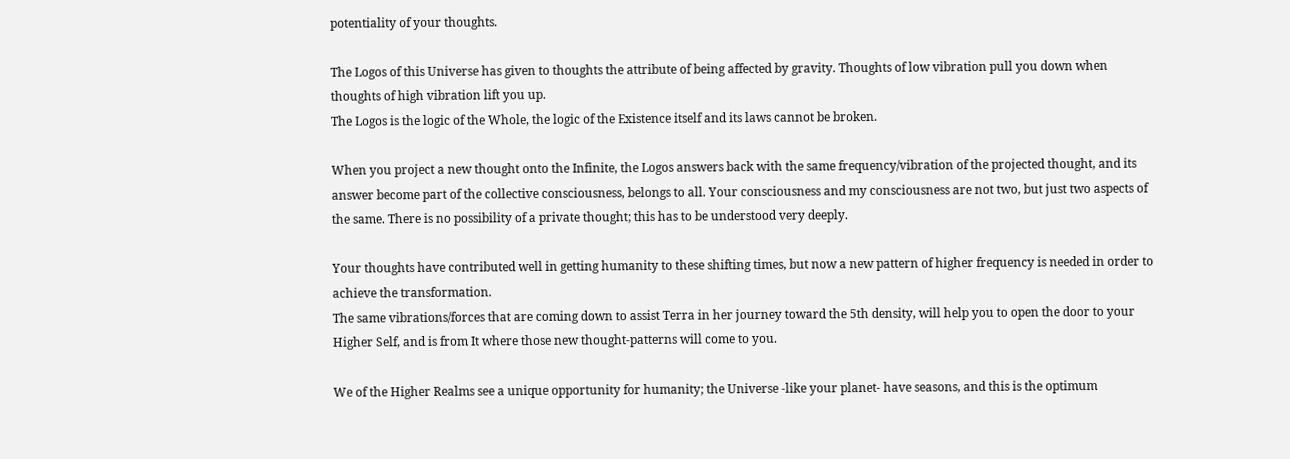potentiality of your thoughts.

The Logos of this Universe has given to thoughts the attribute of being affected by gravity. Thoughts of low vibration pull you down when thoughts of high vibration lift you up.
The Logos is the logic of the Whole, the logic of the Existence itself and its laws cannot be broken.

When you project a new thought onto the Infinite, the Logos answers back with the same frequency/vibration of the projected thought, and its answer become part of the collective consciousness, belongs to all. Your consciousness and my consciousness are not two, but just two aspects of the same. There is no possibility of a private thought; this has to be understood very deeply.

Your thoughts have contributed well in getting humanity to these shifting times, but now a new pattern of higher frequency is needed in order to achieve the transformation.
The same vibrations/forces that are coming down to assist Terra in her journey toward the 5th density, will help you to open the door to your Higher Self, and is from It where those new thought-patterns will come to you.

We of the Higher Realms see a unique opportunity for humanity; the Universe -like your planet- have seasons, and this is the optimum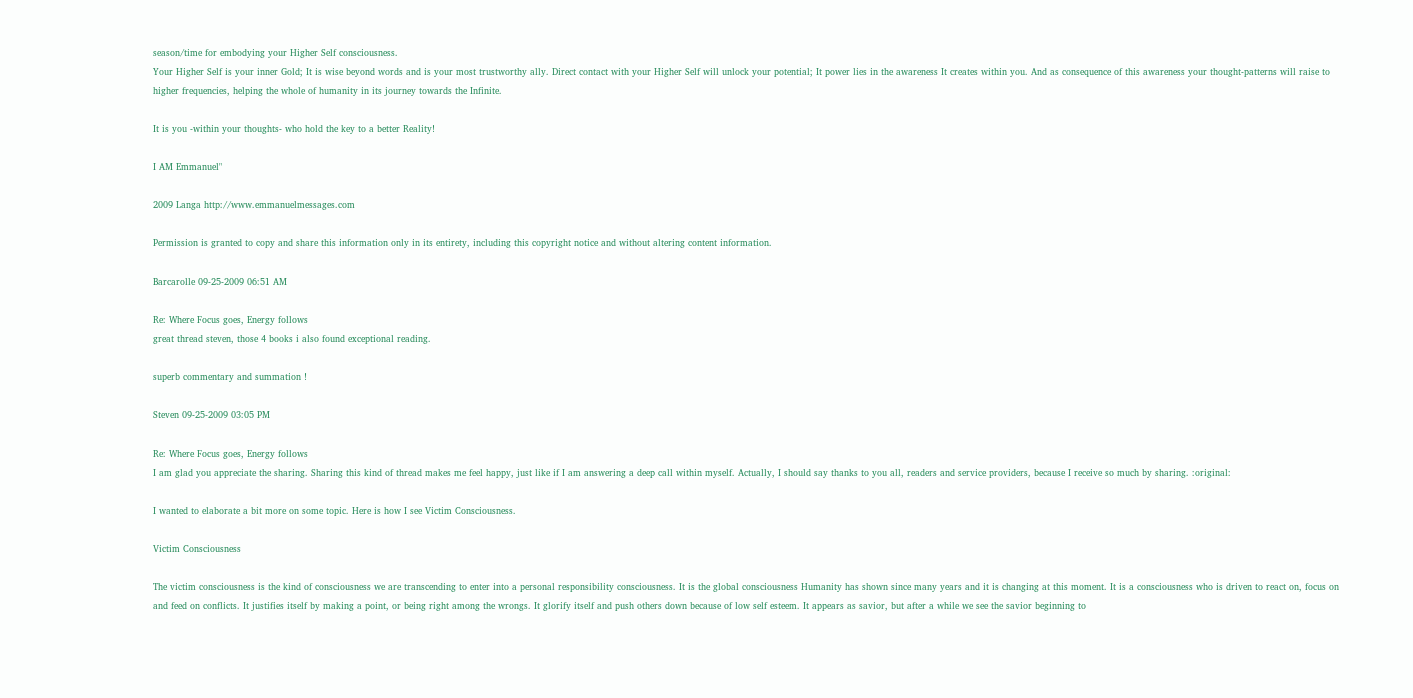season/time for embodying your Higher Self consciousness.
Your Higher Self is your inner Gold; It is wise beyond words and is your most trustworthy ally. Direct contact with your Higher Self will unlock your potential; It power lies in the awareness It creates within you. And as consequence of this awareness your thought-patterns will raise to higher frequencies, helping the whole of humanity in its journey towards the Infinite.

It is you -within your thoughts- who hold the key to a better Reality!

I AM Emmanuel"

2009 Langa http://www.emmanuelmessages.com

Permission is granted to copy and share this information only in its entirety, including this copyright notice and without altering content information.

Barcarolle 09-25-2009 06:51 AM

Re: Where Focus goes, Energy follows
great thread steven, those 4 books i also found exceptional reading.

superb commentary and summation !

Steven 09-25-2009 03:05 PM

Re: Where Focus goes, Energy follows
I am glad you appreciate the sharing. Sharing this kind of thread makes me feel happy, just like if I am answering a deep call within myself. Actually, I should say thanks to you all, readers and service providers, because I receive so much by sharing. :original:

I wanted to elaborate a bit more on some topic. Here is how I see Victim Consciousness.

Victim Consciousness

The victim consciousness is the kind of consciousness we are transcending to enter into a personal responsibility consciousness. It is the global consciousness Humanity has shown since many years and it is changing at this moment. It is a consciousness who is driven to react on, focus on and feed on conflicts. It justifies itself by making a point, or being right among the wrongs. It glorify itself and push others down because of low self esteem. It appears as savior, but after a while we see the savior beginning to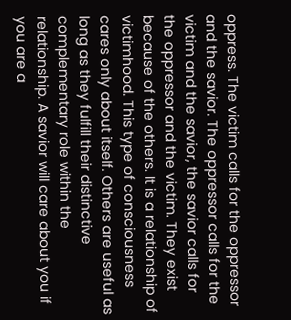oppress. The victim calls for the oppressor and the savior. The oppressor calls for the victim and the savior, the savior calls for the oppressor and the victim. They exist because of the others. It is a relationship of victimhood. This type of consciousness cares only about itself. Others are useful as long as they fulfill their distinctive complementary role within the relationship. A savior will care about you if you are a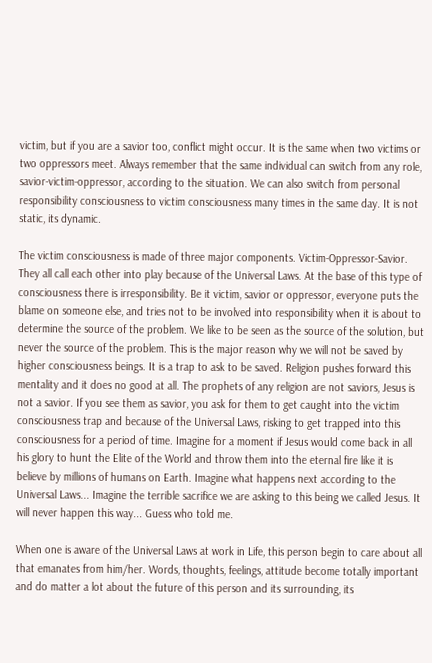victim, but if you are a savior too, conflict might occur. It is the same when two victims or two oppressors meet. Always remember that the same individual can switch from any role, savior-victim-oppressor, according to the situation. We can also switch from personal responsibility consciousness to victim consciousness many times in the same day. It is not static, its dynamic.

The victim consciousness is made of three major components. Victim-Oppressor-Savior. They all call each other into play because of the Universal Laws. At the base of this type of consciousness there is irresponsibility. Be it victim, savior or oppressor, everyone puts the blame on someone else, and tries not to be involved into responsibility when it is about to determine the source of the problem. We like to be seen as the source of the solution, but never the source of the problem. This is the major reason why we will not be saved by higher consciousness beings. It is a trap to ask to be saved. Religion pushes forward this mentality and it does no good at all. The prophets of any religion are not saviors, Jesus is not a savior. If you see them as savior, you ask for them to get caught into the victim consciousness trap and because of the Universal Laws, risking to get trapped into this consciousness for a period of time. Imagine for a moment if Jesus would come back in all his glory to hunt the Elite of the World and throw them into the eternal fire like it is believe by millions of humans on Earth. Imagine what happens next according to the Universal Laws... Imagine the terrible sacrifice we are asking to this being we called Jesus. It will never happen this way... Guess who told me.

When one is aware of the Universal Laws at work in Life, this person begin to care about all that emanates from him/her. Words, thoughts, feelings, attitude become totally important and do matter a lot about the future of this person and its surrounding, its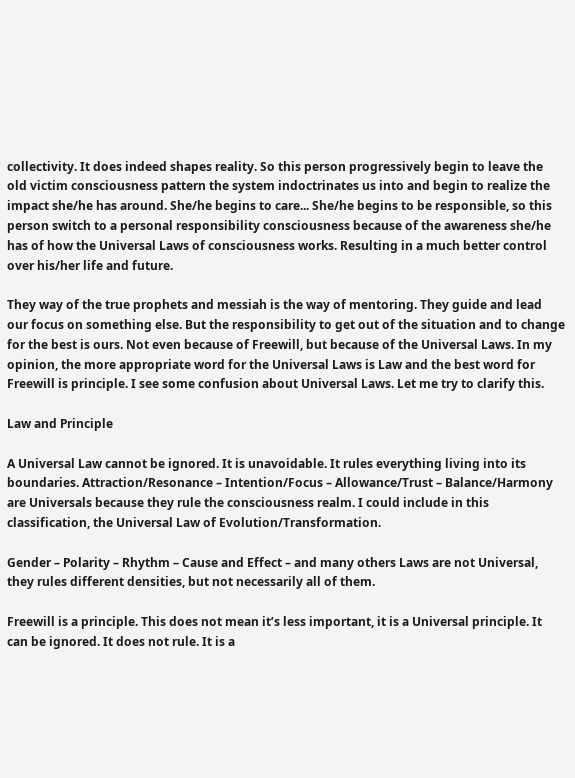collectivity. It does indeed shapes reality. So this person progressively begin to leave the old victim consciousness pattern the system indoctrinates us into and begin to realize the impact she/he has around. She/he begins to care... She/he begins to be responsible, so this person switch to a personal responsibility consciousness because of the awareness she/he has of how the Universal Laws of consciousness works. Resulting in a much better control over his/her life and future.

They way of the true prophets and messiah is the way of mentoring. They guide and lead our focus on something else. But the responsibility to get out of the situation and to change for the best is ours. Not even because of Freewill, but because of the Universal Laws. In my opinion, the more appropriate word for the Universal Laws is Law and the best word for Freewill is principle. I see some confusion about Universal Laws. Let me try to clarify this.

Law and Principle

A Universal Law cannot be ignored. It is unavoidable. It rules everything living into its boundaries. Attraction/Resonance – Intention/Focus – Allowance/Trust – Balance/Harmony are Universals because they rule the consciousness realm. I could include in this classification, the Universal Law of Evolution/Transformation.

Gender – Polarity – Rhythm – Cause and Effect – and many others Laws are not Universal, they rules different densities, but not necessarily all of them.

Freewill is a principle. This does not mean it’s less important, it is a Universal principle. It can be ignored. It does not rule. It is a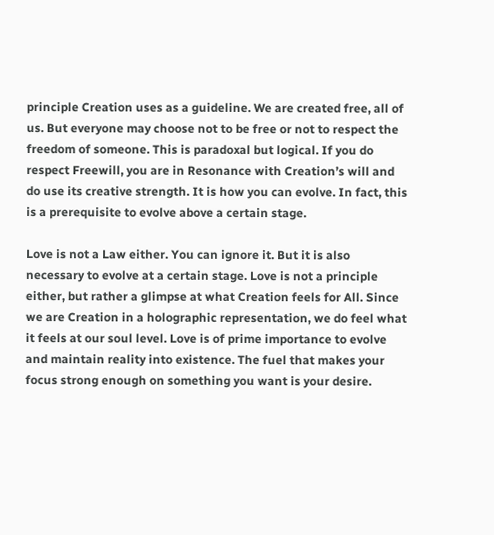principle Creation uses as a guideline. We are created free, all of us. But everyone may choose not to be free or not to respect the freedom of someone. This is paradoxal but logical. If you do respect Freewill, you are in Resonance with Creation’s will and do use its creative strength. It is how you can evolve. In fact, this is a prerequisite to evolve above a certain stage.

Love is not a Law either. You can ignore it. But it is also necessary to evolve at a certain stage. Love is not a principle either, but rather a glimpse at what Creation feels for All. Since we are Creation in a holographic representation, we do feel what it feels at our soul level. Love is of prime importance to evolve and maintain reality into existence. The fuel that makes your focus strong enough on something you want is your desire.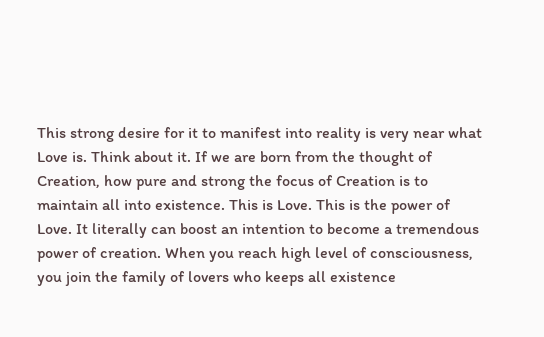This strong desire for it to manifest into reality is very near what Love is. Think about it. If we are born from the thought of Creation, how pure and strong the focus of Creation is to maintain all into existence. This is Love. This is the power of Love. It literally can boost an intention to become a tremendous power of creation. When you reach high level of consciousness, you join the family of lovers who keeps all existence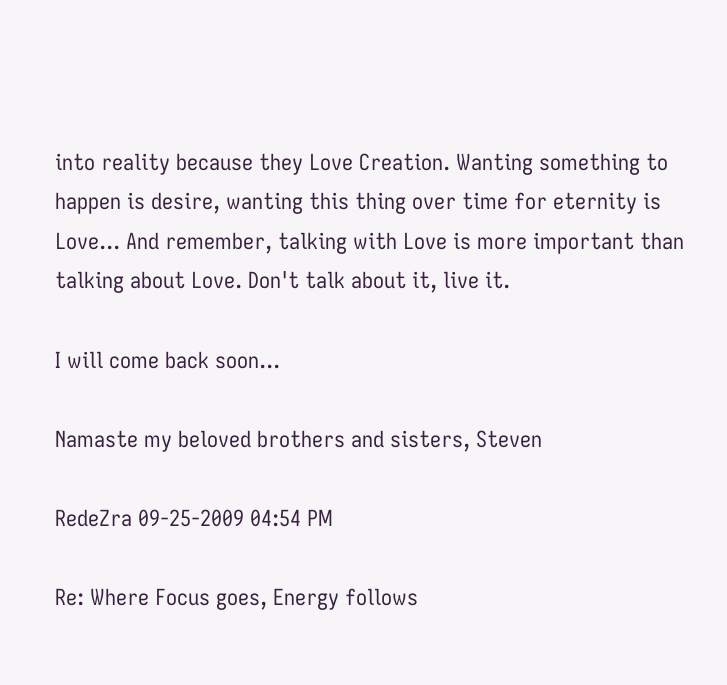into reality because they Love Creation. Wanting something to happen is desire, wanting this thing over time for eternity is Love... And remember, talking with Love is more important than talking about Love. Don't talk about it, live it.

I will come back soon...

Namaste my beloved brothers and sisters, Steven

RedeZra 09-25-2009 04:54 PM

Re: Where Focus goes, Energy follows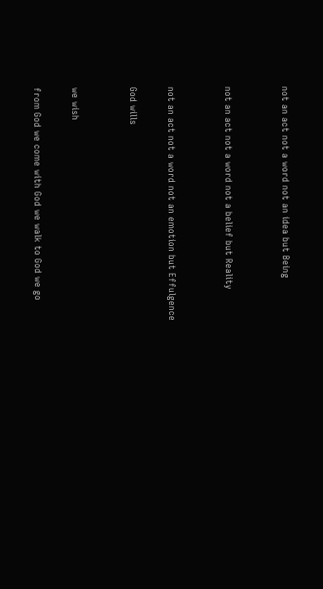not an act not a word not an idea but Being


not an act not a word not a belief but Reality


not an act not a word not an emotion but Effulgence

God wills


we wish

from God we come with God we walk to God we go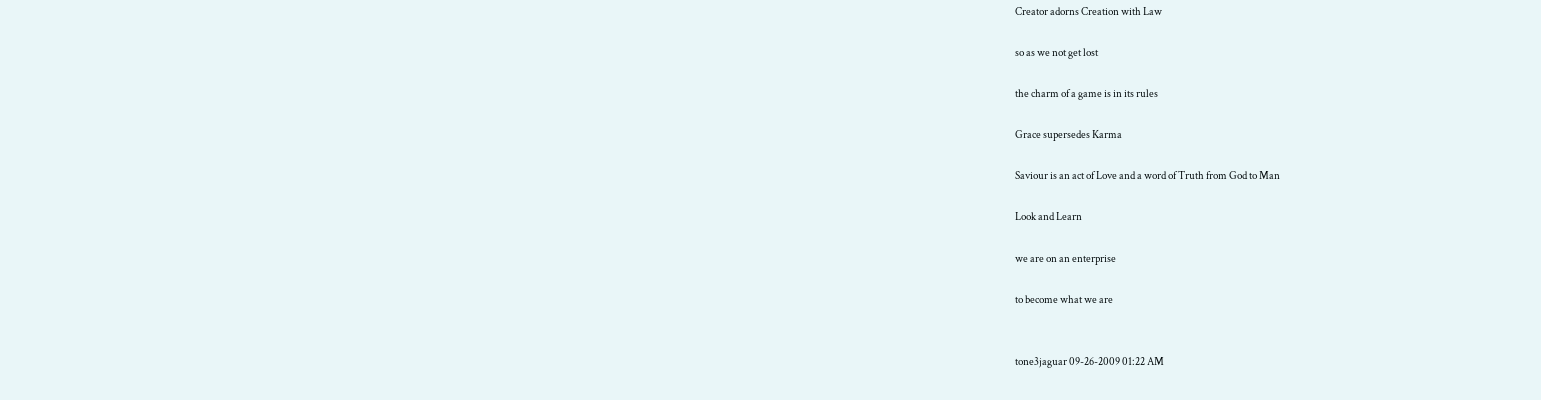Creator adorns Creation with Law

so as we not get lost

the charm of a game is in its rules

Grace supersedes Karma

Saviour is an act of Love and a word of Truth from God to Man

Look and Learn

we are on an enterprise

to become what we are


tone3jaguar 09-26-2009 01:22 AM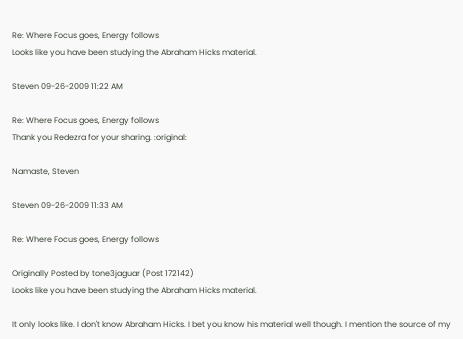Re: Where Focus goes, Energy follows
Looks like you have been studying the Abraham Hicks material.

Steven 09-26-2009 11:22 AM

Re: Where Focus goes, Energy follows
Thank you Redezra for your sharing. :original:

Namaste, Steven

Steven 09-26-2009 11:33 AM

Re: Where Focus goes, Energy follows

Originally Posted by tone3jaguar (Post 172142)
Looks like you have been studying the Abraham Hicks material.

It only looks like. I don't know Abraham Hicks. I bet you know his material well though. I mention the source of my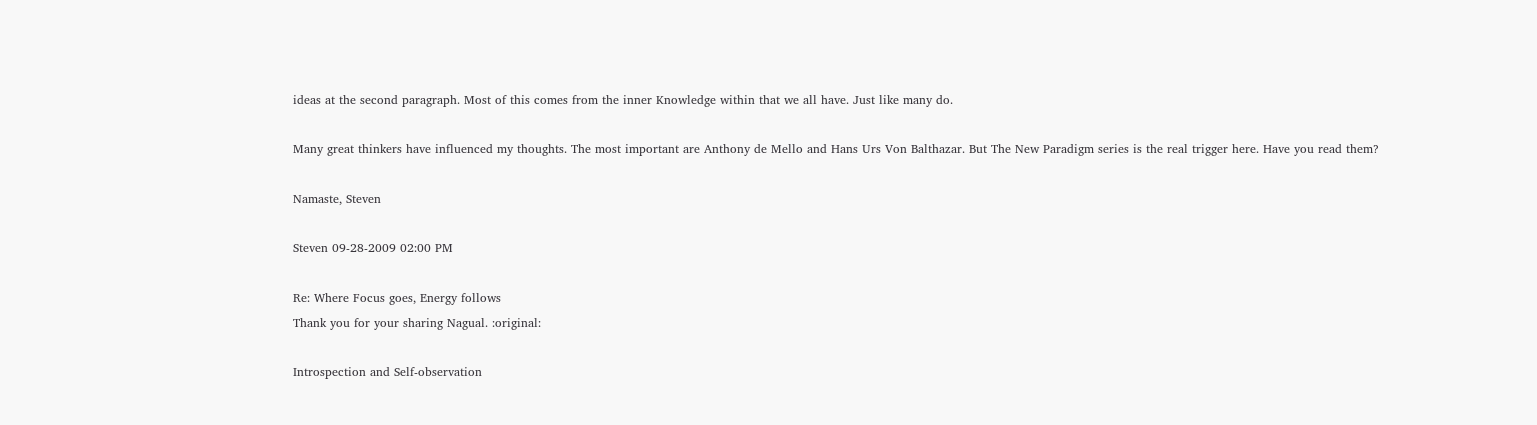ideas at the second paragraph. Most of this comes from the inner Knowledge within that we all have. Just like many do.

Many great thinkers have influenced my thoughts. The most important are Anthony de Mello and Hans Urs Von Balthazar. But The New Paradigm series is the real trigger here. Have you read them?

Namaste, Steven

Steven 09-28-2009 02:00 PM

Re: Where Focus goes, Energy follows
Thank you for your sharing Nagual. :original:

Introspection and Self-observation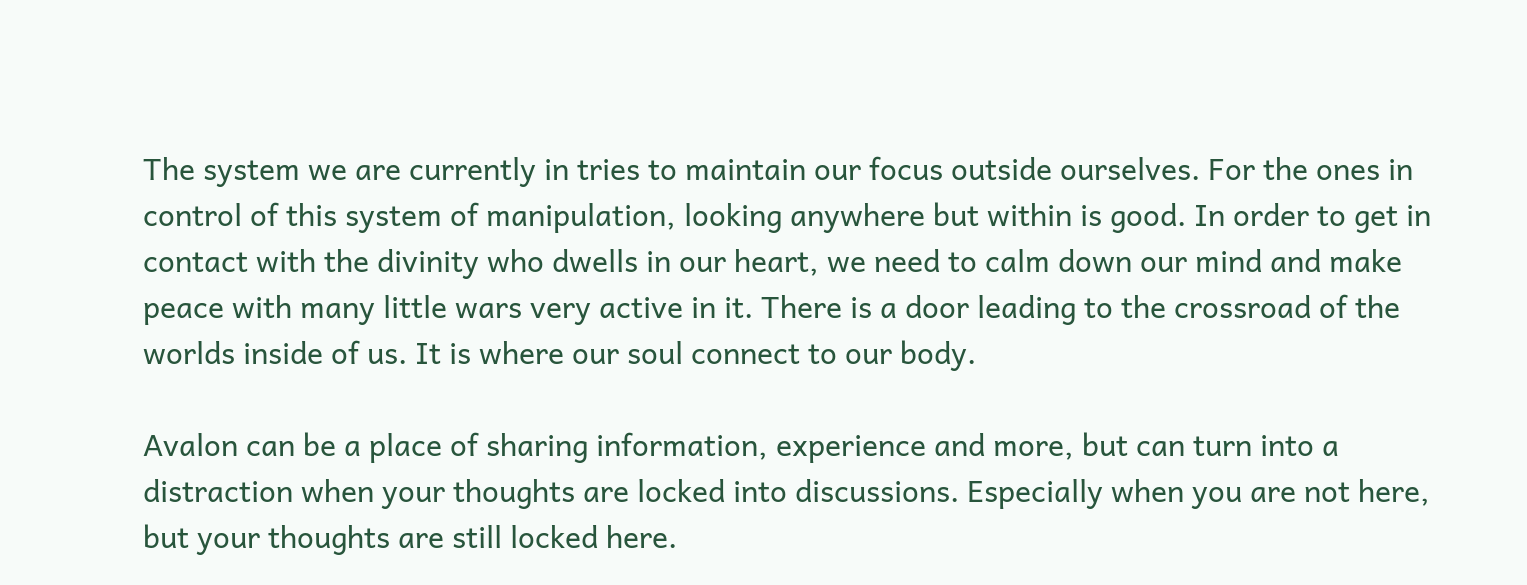The system we are currently in tries to maintain our focus outside ourselves. For the ones in control of this system of manipulation, looking anywhere but within is good. In order to get in contact with the divinity who dwells in our heart, we need to calm down our mind and make peace with many little wars very active in it. There is a door leading to the crossroad of the worlds inside of us. It is where our soul connect to our body.

Avalon can be a place of sharing information, experience and more, but can turn into a distraction when your thoughts are locked into discussions. Especially when you are not here, but your thoughts are still locked here.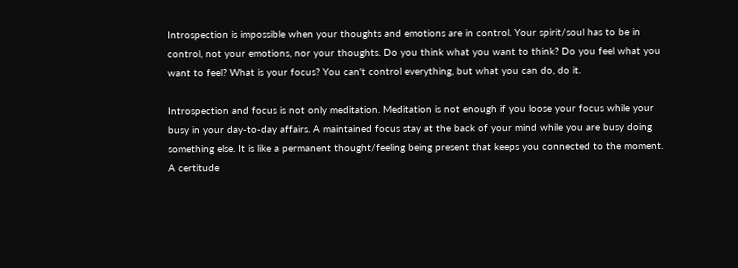Introspection is impossible when your thoughts and emotions are in control. Your spirit/soul has to be in control, not your emotions, nor your thoughts. Do you think what you want to think? Do you feel what you want to feel? What is your focus? You can't control everything, but what you can do, do it.

Introspection and focus is not only meditation. Meditation is not enough if you loose your focus while your busy in your day-to-day affairs. A maintained focus stay at the back of your mind while you are busy doing something else. It is like a permanent thought/feeling being present that keeps you connected to the moment. A certitude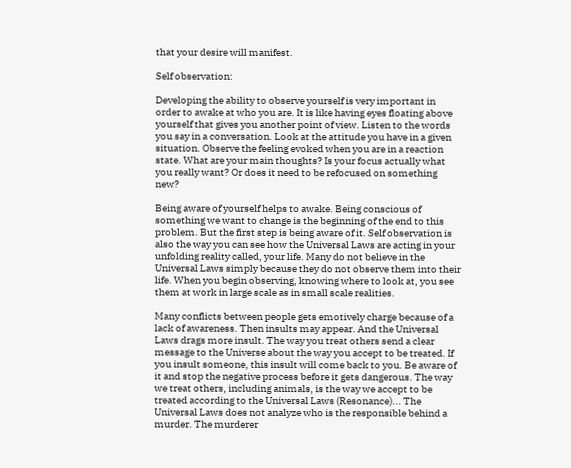that your desire will manifest.

Self observation:

Developing the ability to observe yourself is very important in order to awake at who you are. It is like having eyes floating above yourself that gives you another point of view. Listen to the words you say in a conversation. Look at the attitude you have in a given situation. Observe the feeling evoked when you are in a reaction state. What are your main thoughts? Is your focus actually what you really want? Or does it need to be refocused on something new?

Being aware of yourself helps to awake. Being conscious of something we want to change is the beginning of the end to this problem. But the first step is being aware of it. Self observation is also the way you can see how the Universal Laws are acting in your unfolding reality called, your life. Many do not believe in the Universal Laws simply because they do not observe them into their life. When you begin observing, knowing where to look at, you see them at work in large scale as in small scale realities.

Many conflicts between people gets emotively charge because of a lack of awareness. Then insults may appear. And the Universal Laws drags more insult. The way you treat others send a clear message to the Universe about the way you accept to be treated. If you insult someone, this insult will come back to you. Be aware of it and stop the negative process before it gets dangerous. The way we treat others, including animals, is the way we accept to be treated according to the Universal Laws (Resonance)... The Universal Laws does not analyze who is the responsible behind a murder. The murderer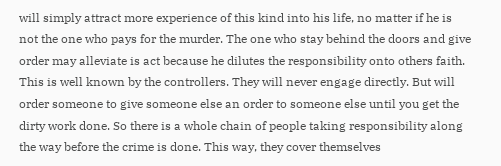will simply attract more experience of this kind into his life, no matter if he is not the one who pays for the murder. The one who stay behind the doors and give order may alleviate is act because he dilutes the responsibility onto others faith. This is well known by the controllers. They will never engage directly. But will order someone to give someone else an order to someone else until you get the dirty work done. So there is a whole chain of people taking responsibility along the way before the crime is done. This way, they cover themselves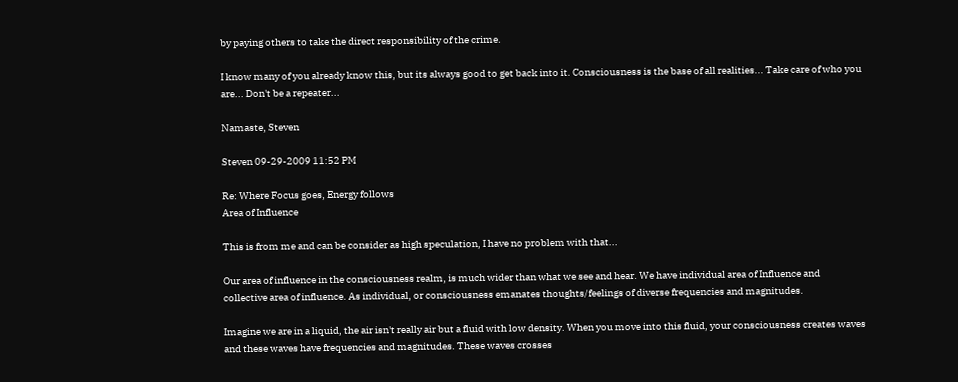by paying others to take the direct responsibility of the crime.

I know many of you already know this, but its always good to get back into it. Consciousness is the base of all realities... Take care of who you are... Don't be a repeater...

Namaste, Steven

Steven 09-29-2009 11:52 PM

Re: Where Focus goes, Energy follows
Area of Influence

This is from me and can be consider as high speculation, I have no problem with that...

Our area of influence in the consciousness realm, is much wider than what we see and hear. We have individual area of Influence and collective area of influence. As individual, or consciousness emanates thoughts/feelings of diverse frequencies and magnitudes.

Imagine we are in a liquid, the air isn't really air but a fluid with low density. When you move into this fluid, your consciousness creates waves and these waves have frequencies and magnitudes. These waves crosses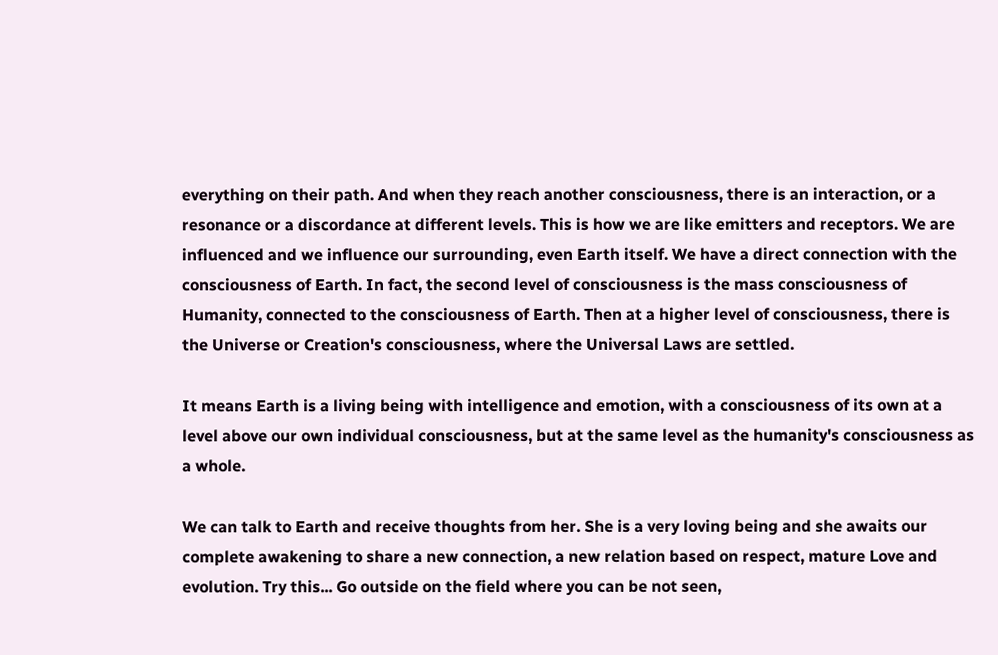everything on their path. And when they reach another consciousness, there is an interaction, or a resonance or a discordance at different levels. This is how we are like emitters and receptors. We are influenced and we influence our surrounding, even Earth itself. We have a direct connection with the consciousness of Earth. In fact, the second level of consciousness is the mass consciousness of Humanity, connected to the consciousness of Earth. Then at a higher level of consciousness, there is the Universe or Creation's consciousness, where the Universal Laws are settled.

It means Earth is a living being with intelligence and emotion, with a consciousness of its own at a level above our own individual consciousness, but at the same level as the humanity's consciousness as a whole.

We can talk to Earth and receive thoughts from her. She is a very loving being and she awaits our complete awakening to share a new connection, a new relation based on respect, mature Love and evolution. Try this... Go outside on the field where you can be not seen,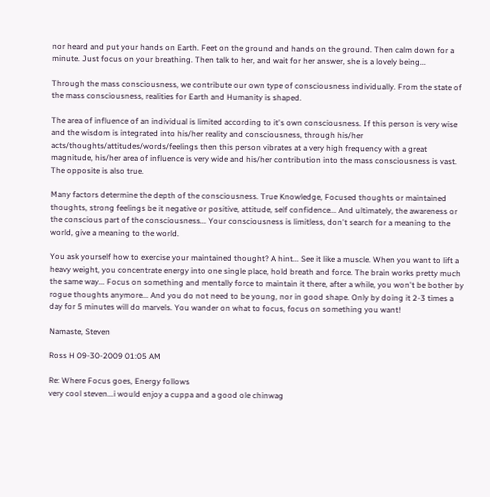nor heard and put your hands on Earth. Feet on the ground and hands on the ground. Then calm down for a minute. Just focus on your breathing. Then talk to her, and wait for her answer, she is a lovely being...

Through the mass consciousness, we contribute our own type of consciousness individually. From the state of the mass consciousness, realities for Earth and Humanity is shaped.

The area of influence of an individual is limited according to it's own consciousness. If this person is very wise and the wisdom is integrated into his/her reality and consciousness, through his/her acts/thoughts/attitudes/words/feelings then this person vibrates at a very high frequency with a great magnitude, his/her area of influence is very wide and his/her contribution into the mass consciousness is vast. The opposite is also true.

Many factors determine the depth of the consciousness. True Knowledge, Focused thoughts or maintained thoughts, strong feelings be it negative or positive, attitude, self confidence... And ultimately, the awareness or the conscious part of the consciousness... Your consciousness is limitless, don't search for a meaning to the world, give a meaning to the world.

You ask yourself how to exercise your maintained thought? A hint... See it like a muscle. When you want to lift a heavy weight, you concentrate energy into one single place, hold breath and force. The brain works pretty much the same way... Focus on something and mentally force to maintain it there, after a while, you won't be bother by rogue thoughts anymore... And you do not need to be young, nor in good shape. Only by doing it 2-3 times a day for 5 minutes will do marvels. You wander on what to focus, focus on something you want!

Namaste, Steven

Ross H 09-30-2009 01:05 AM

Re: Where Focus goes, Energy follows
very cool steven...i would enjoy a cuppa and a good ole chinwag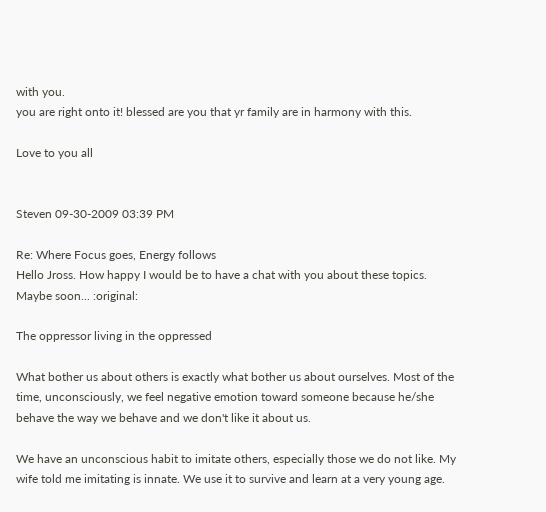with you.
you are right onto it! blessed are you that yr family are in harmony with this.

Love to you all


Steven 09-30-2009 03:39 PM

Re: Where Focus goes, Energy follows
Hello Jross. How happy I would be to have a chat with you about these topics. Maybe soon... :original:

The oppressor living in the oppressed

What bother us about others is exactly what bother us about ourselves. Most of the time, unconsciously, we feel negative emotion toward someone because he/she behave the way we behave and we don't like it about us.

We have an unconscious habit to imitate others, especially those we do not like. My wife told me imitating is innate. We use it to survive and learn at a very young age.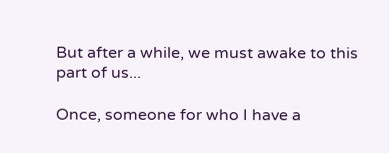But after a while, we must awake to this part of us...

Once, someone for who I have a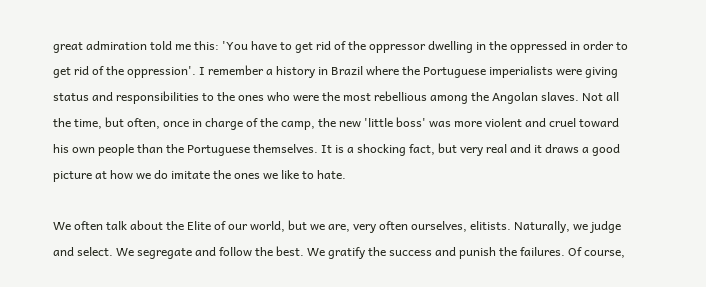great admiration told me this: 'You have to get rid of the oppressor dwelling in the oppressed in order to get rid of the oppression'. I remember a history in Brazil where the Portuguese imperialists were giving status and responsibilities to the ones who were the most rebellious among the Angolan slaves. Not all the time, but often, once in charge of the camp, the new 'little boss' was more violent and cruel toward his own people than the Portuguese themselves. It is a shocking fact, but very real and it draws a good picture at how we do imitate the ones we like to hate.

We often talk about the Elite of our world, but we are, very often ourselves, elitists. Naturally, we judge and select. We segregate and follow the best. We gratify the success and punish the failures. Of course,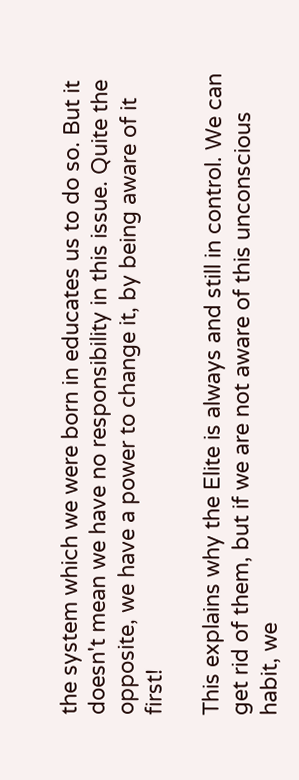the system which we were born in educates us to do so. But it doesn't mean we have no responsibility in this issue. Quite the opposite, we have a power to change it, by being aware of it first!

This explains why the Elite is always and still in control. We can get rid of them, but if we are not aware of this unconscious habit, we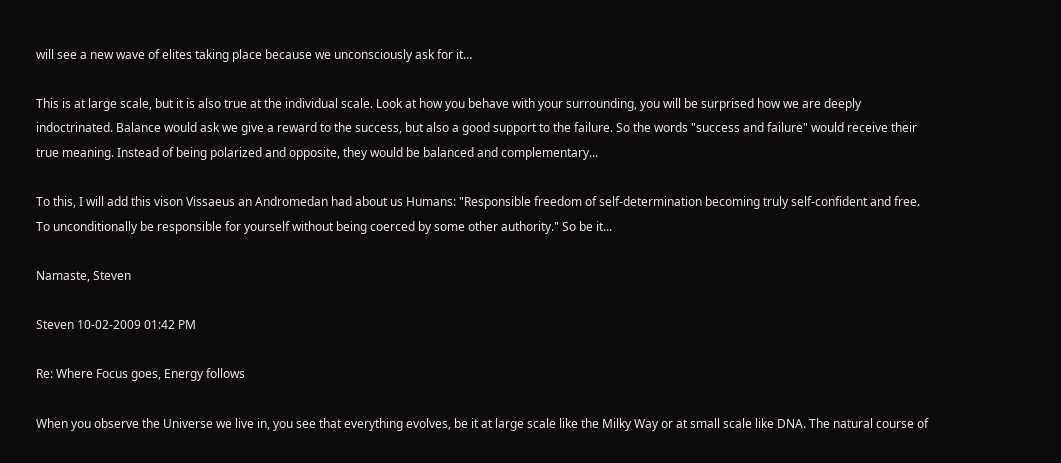will see a new wave of elites taking place because we unconsciously ask for it…

This is at large scale, but it is also true at the individual scale. Look at how you behave with your surrounding, you will be surprised how we are deeply indoctrinated. Balance would ask we give a reward to the success, but also a good support to the failure. So the words "success and failure" would receive their true meaning. Instead of being polarized and opposite, they would be balanced and complementary...

To this, I will add this vison Vissaeus an Andromedan had about us Humans: "Responsible freedom of self-determination becoming truly self-confident and free. To unconditionally be responsible for yourself without being coerced by some other authority." So be it...

Namaste, Steven

Steven 10-02-2009 01:42 PM

Re: Where Focus goes, Energy follows

When you observe the Universe we live in, you see that everything evolves, be it at large scale like the Milky Way or at small scale like DNA. The natural course of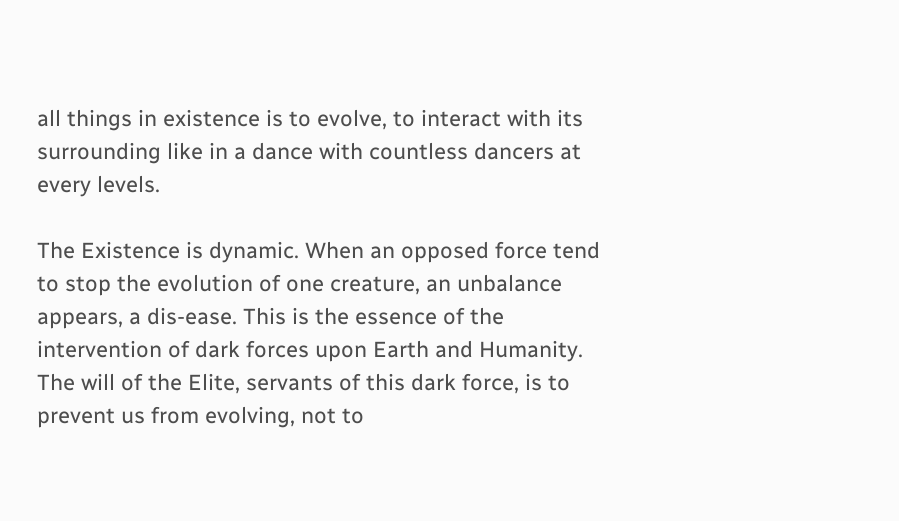all things in existence is to evolve, to interact with its surrounding like in a dance with countless dancers at every levels.

The Existence is dynamic. When an opposed force tend to stop the evolution of one creature, an unbalance appears, a dis-ease. This is the essence of the intervention of dark forces upon Earth and Humanity. The will of the Elite, servants of this dark force, is to prevent us from evolving, not to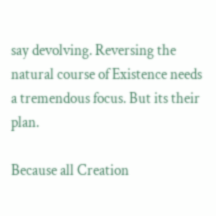say devolving. Reversing the natural course of Existence needs a tremendous focus. But its their plan.

Because all Creation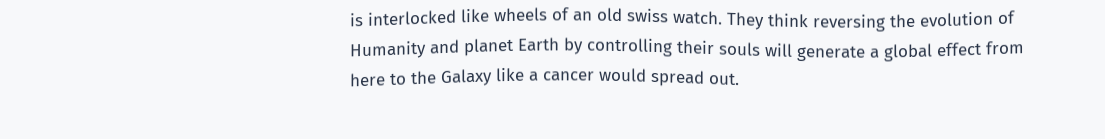is interlocked like wheels of an old swiss watch. They think reversing the evolution of Humanity and planet Earth by controlling their souls will generate a global effect from here to the Galaxy like a cancer would spread out.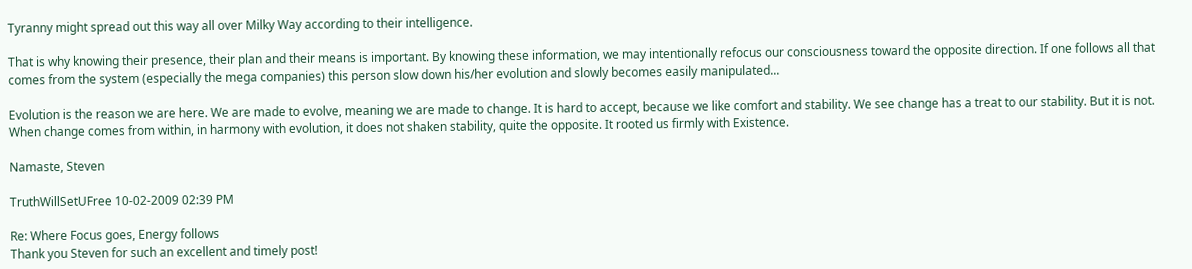Tyranny might spread out this way all over Milky Way according to their intelligence.

That is why knowing their presence, their plan and their means is important. By knowing these information, we may intentionally refocus our consciousness toward the opposite direction. If one follows all that comes from the system (especially the mega companies) this person slow down his/her evolution and slowly becomes easily manipulated...

Evolution is the reason we are here. We are made to evolve, meaning we are made to change. It is hard to accept, because we like comfort and stability. We see change has a treat to our stability. But it is not. When change comes from within, in harmony with evolution, it does not shaken stability, quite the opposite. It rooted us firmly with Existence.

Namaste, Steven

TruthWillSetUFree 10-02-2009 02:39 PM

Re: Where Focus goes, Energy follows
Thank you Steven for such an excellent and timely post!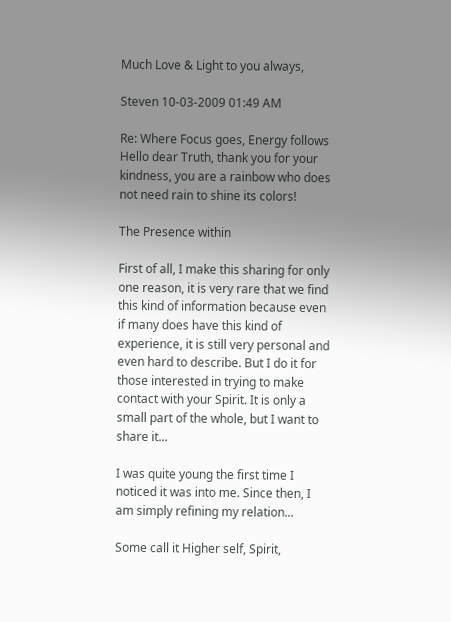Much Love & Light to you always,

Steven 10-03-2009 01:49 AM

Re: Where Focus goes, Energy follows
Hello dear Truth, thank you for your kindness, you are a rainbow who does not need rain to shine its colors!

The Presence within

First of all, I make this sharing for only one reason, it is very rare that we find this kind of information because even if many does have this kind of experience, it is still very personal and even hard to describe. But I do it for those interested in trying to make contact with your Spirit. It is only a small part of the whole, but I want to share it...

I was quite young the first time I noticed it was into me. Since then, I am simply refining my relation...

Some call it Higher self, Spirit,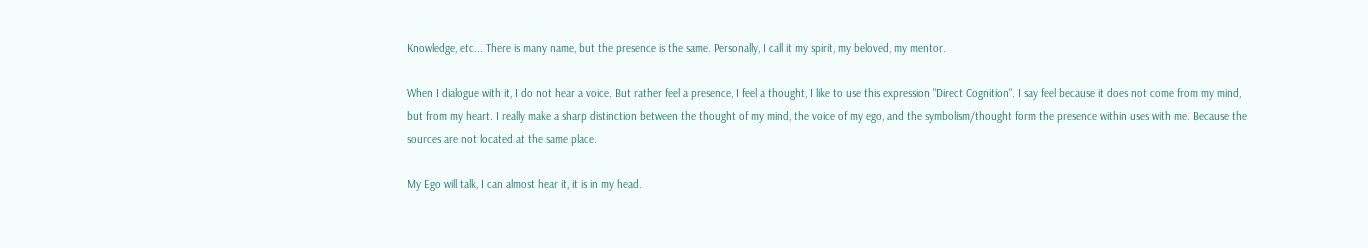Knowledge, etc... There is many name, but the presence is the same. Personally, I call it my spirit, my beloved, my mentor.

When I dialogue with it, I do not hear a voice. But rather feel a presence, I feel a thought, I like to use this expression "Direct Cognition". I say feel because it does not come from my mind, but from my heart. I really make a sharp distinction between the thought of my mind, the voice of my ego, and the symbolism/thought form the presence within uses with me. Because the sources are not located at the same place.

My Ego will talk, I can almost hear it, it is in my head.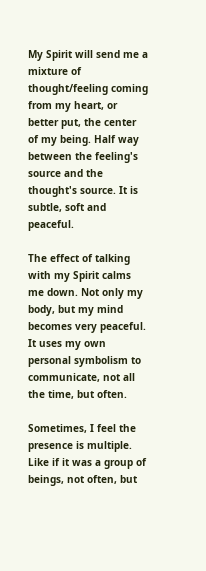My Spirit will send me a mixture of thought/feeling coming from my heart, or better put, the center of my being. Half way between the feeling's source and the thought's source. It is subtle, soft and peaceful.

The effect of talking with my Spirit calms me down. Not only my body, but my mind becomes very peaceful. It uses my own personal symbolism to communicate, not all the time, but often.

Sometimes, I feel the presence is multiple. Like if it was a group of beings, not often, but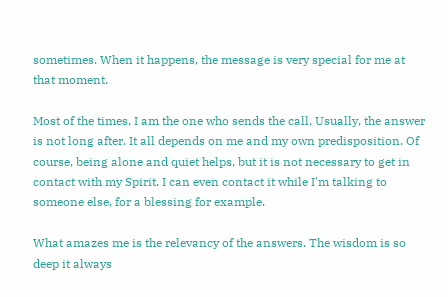sometimes. When it happens, the message is very special for me at that moment.

Most of the times, I am the one who sends the call. Usually, the answer is not long after. It all depends on me and my own predisposition. Of course, being alone and quiet helps, but it is not necessary to get in contact with my Spirit. I can even contact it while I'm talking to someone else, for a blessing for example.

What amazes me is the relevancy of the answers. The wisdom is so deep it always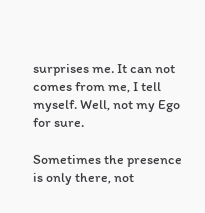surprises me. It can not comes from me, I tell myself. Well, not my Ego for sure.

Sometimes the presence is only there, not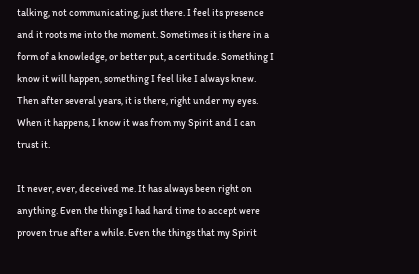talking, not communicating, just there. I feel its presence and it roots me into the moment. Sometimes it is there in a form of a knowledge, or better put, a certitude. Something I know it will happen, something I feel like I always knew. Then after several years, it is there, right under my eyes. When it happens, I know it was from my Spirit and I can trust it.

It never, ever, deceived me. It has always been right on anything. Even the things I had hard time to accept were proven true after a while. Even the things that my Spirit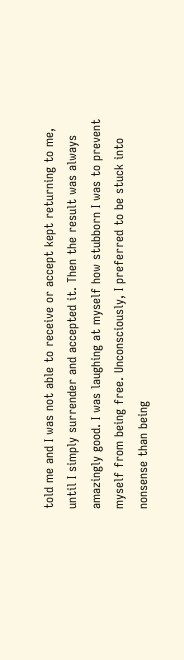told me and I was not able to receive or accept kept returning to me, until I simply surrender and accepted it. Then the result was always amazingly good. I was laughing at myself how stubborn I was to prevent myself from being free. Unconsciously, I preferred to be stuck into nonsense than being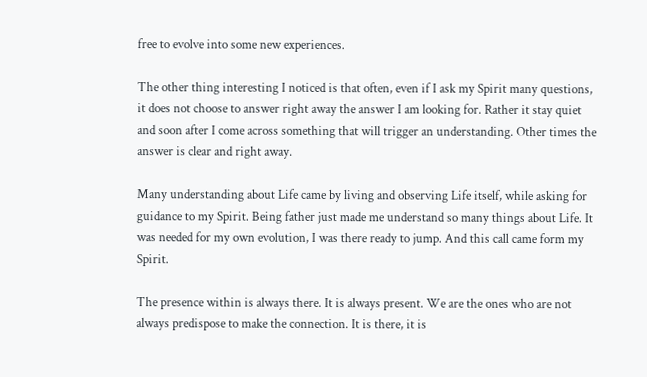free to evolve into some new experiences.

The other thing interesting I noticed is that often, even if I ask my Spirit many questions, it does not choose to answer right away the answer I am looking for. Rather it stay quiet and soon after I come across something that will trigger an understanding. Other times the answer is clear and right away.

Many understanding about Life came by living and observing Life itself, while asking for guidance to my Spirit. Being father just made me understand so many things about Life. It was needed for my own evolution, I was there ready to jump. And this call came form my Spirit.

The presence within is always there. It is always present. We are the ones who are not always predispose to make the connection. It is there, it is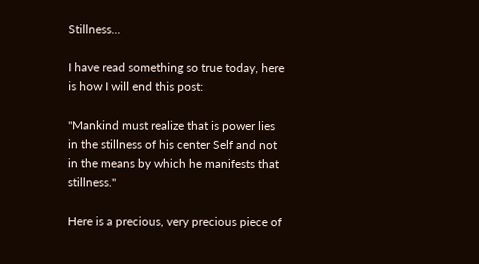Stillness...

I have read something so true today, here is how I will end this post:

"Mankind must realize that is power lies in the stillness of his center Self and not in the means by which he manifests that stillness."

Here is a precious, very precious piece of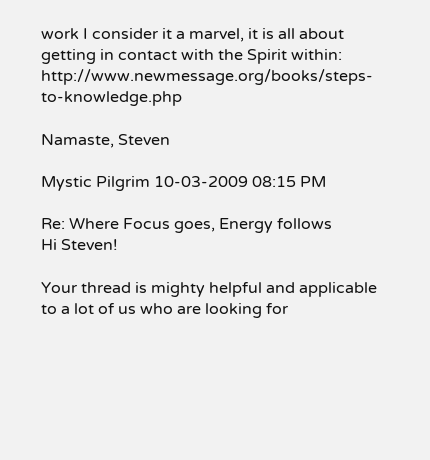work I consider it a marvel, it is all about getting in contact with the Spirit within: http://www.newmessage.org/books/steps-to-knowledge.php

Namaste, Steven

Mystic Pilgrim 10-03-2009 08:15 PM

Re: Where Focus goes, Energy follows
Hi Steven!

Your thread is mighty helpful and applicable to a lot of us who are looking for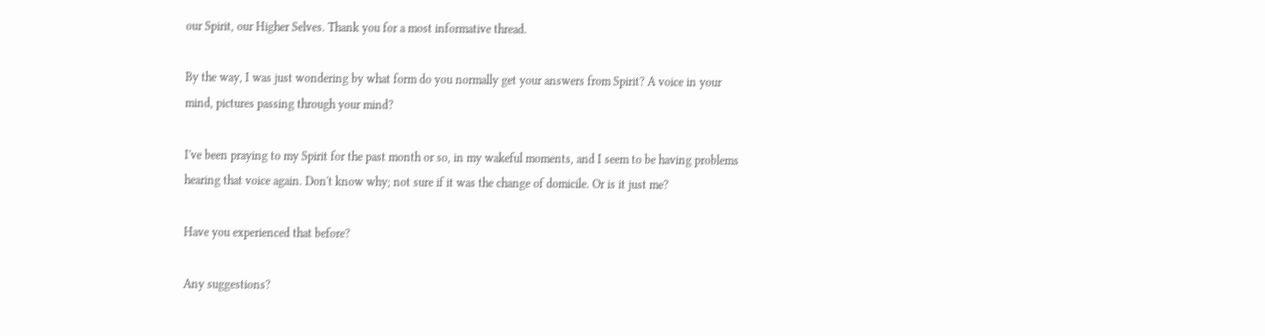our Spirit, our Higher Selves. Thank you for a most informative thread.

By the way, I was just wondering by what form do you normally get your answers from Spirit? A voice in your mind, pictures passing through your mind?

I've been praying to my Spirit for the past month or so, in my wakeful moments, and I seem to be having problems hearing that voice again. Don't know why; not sure if it was the change of domicile. Or is it just me?

Have you experienced that before?

Any suggestions?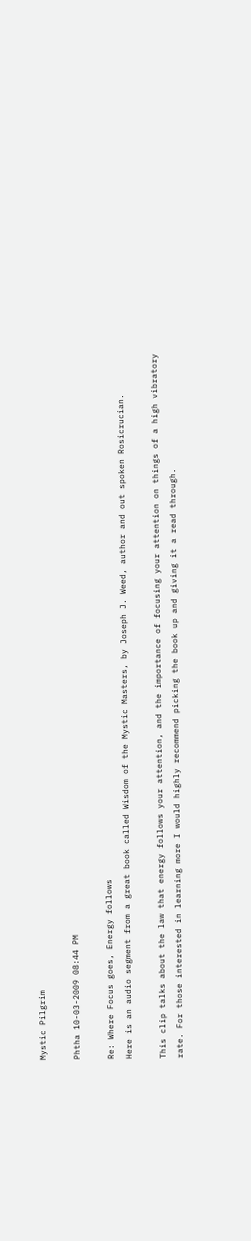Mystic Pilgrim

Phtha 10-03-2009 08:44 PM

Re: Where Focus goes, Energy follows
Here is an audio segment from a great book called Wisdom of the Mystic Masters, by Joseph J. Weed, author and out spoken Rosicrucian.

This clip talks about the law that energy follows your attention, and the importance of focusing your attention on things of a high vibratory rate. For those interested in learning more I would highly recommend picking the book up and giving it a read through.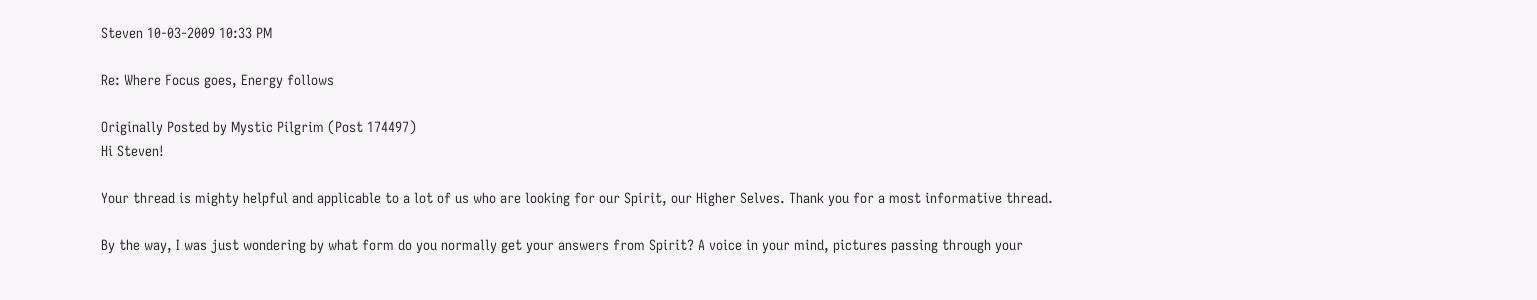Steven 10-03-2009 10:33 PM

Re: Where Focus goes, Energy follows

Originally Posted by Mystic Pilgrim (Post 174497)
Hi Steven!

Your thread is mighty helpful and applicable to a lot of us who are looking for our Spirit, our Higher Selves. Thank you for a most informative thread.

By the way, I was just wondering by what form do you normally get your answers from Spirit? A voice in your mind, pictures passing through your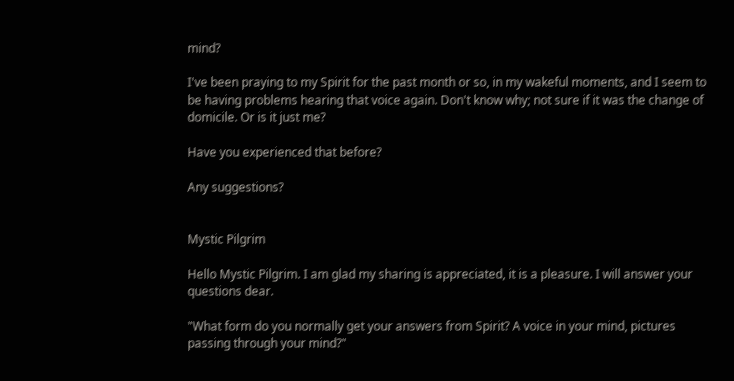mind?

I've been praying to my Spirit for the past month or so, in my wakeful moments, and I seem to be having problems hearing that voice again. Don't know why; not sure if it was the change of domicile. Or is it just me?

Have you experienced that before?

Any suggestions?


Mystic Pilgrim

Hello Mystic Pilgrim. I am glad my sharing is appreciated, it is a pleasure. I will answer your questions dear.

"What form do you normally get your answers from Spirit? A voice in your mind, pictures passing through your mind?"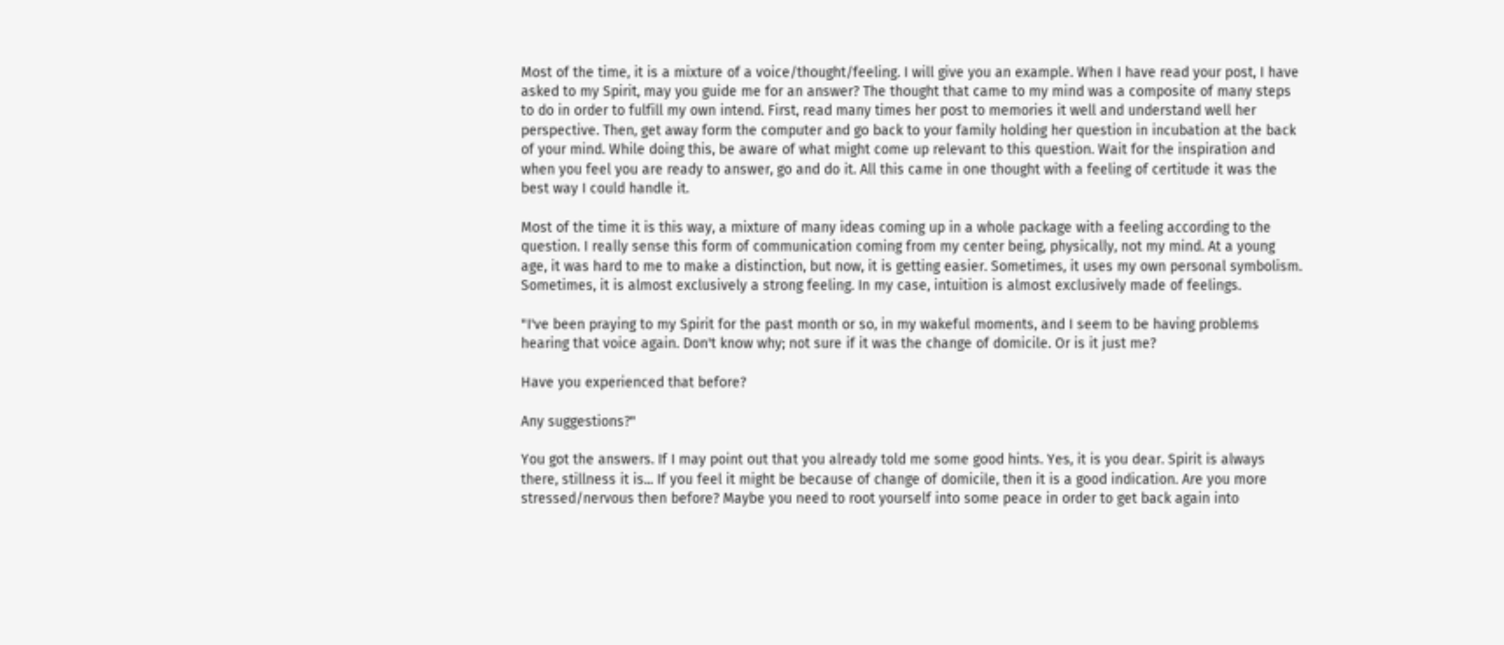Most of the time, it is a mixture of a voice/thought/feeling. I will give you an example. When I have read your post, I have asked to my Spirit, may you guide me for an answer? The thought that came to my mind was a composite of many steps to do in order to fulfill my own intend. First, read many times her post to memories it well and understand well her perspective. Then, get away form the computer and go back to your family holding her question in incubation at the back of your mind. While doing this, be aware of what might come up relevant to this question. Wait for the inspiration and when you feel you are ready to answer, go and do it. All this came in one thought with a feeling of certitude it was the best way I could handle it.

Most of the time it is this way, a mixture of many ideas coming up in a whole package with a feeling according to the question. I really sense this form of communication coming from my center being, physically, not my mind. At a young age, it was hard to me to make a distinction, but now, it is getting easier. Sometimes, it uses my own personal symbolism. Sometimes, it is almost exclusively a strong feeling. In my case, intuition is almost exclusively made of feelings.

"I've been praying to my Spirit for the past month or so, in my wakeful moments, and I seem to be having problems hearing that voice again. Don't know why; not sure if it was the change of domicile. Or is it just me?

Have you experienced that before?

Any suggestions?"

You got the answers. If I may point out that you already told me some good hints. Yes, it is you dear. Spirit is always there, stillness it is... If you feel it might be because of change of domicile, then it is a good indication. Are you more stressed/nervous then before? Maybe you need to root yourself into some peace in order to get back again into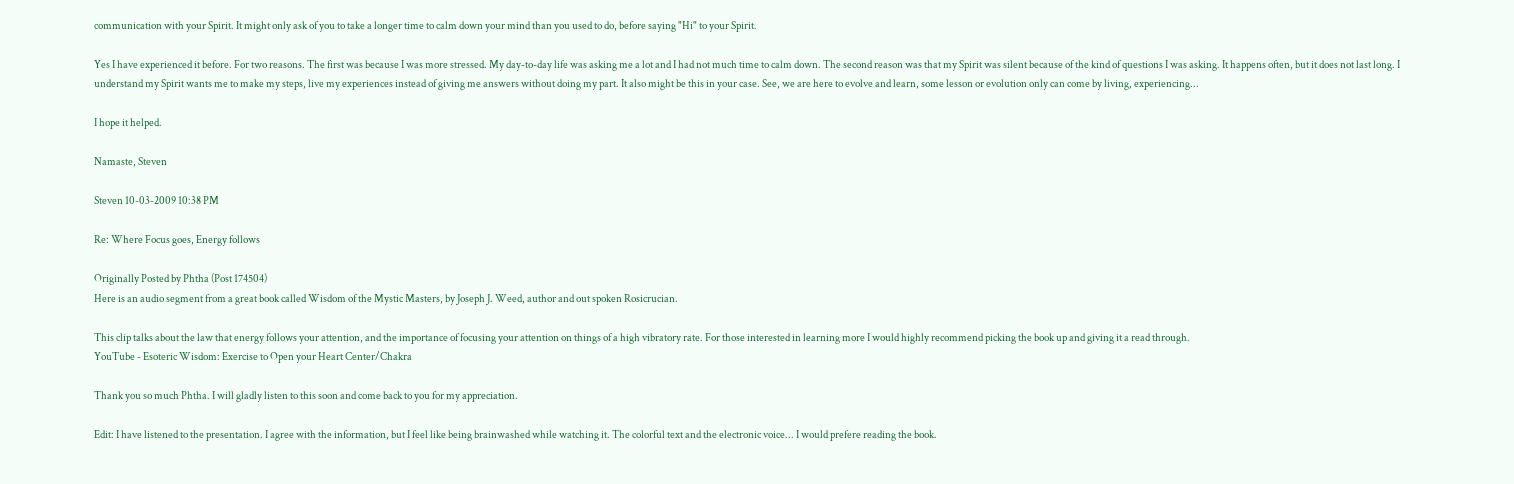communication with your Spirit. It might only ask of you to take a longer time to calm down your mind than you used to do, before saying "Hi" to your Spirit.

Yes I have experienced it before. For two reasons. The first was because I was more stressed. My day-to-day life was asking me a lot and I had not much time to calm down. The second reason was that my Spirit was silent because of the kind of questions I was asking. It happens often, but it does not last long. I understand my Spirit wants me to make my steps, live my experiences instead of giving me answers without doing my part. It also might be this in your case. See, we are here to evolve and learn, some lesson or evolution only can come by living, experiencing...

I hope it helped.

Namaste, Steven

Steven 10-03-2009 10:38 PM

Re: Where Focus goes, Energy follows

Originally Posted by Phtha (Post 174504)
Here is an audio segment from a great book called Wisdom of the Mystic Masters, by Joseph J. Weed, author and out spoken Rosicrucian.

This clip talks about the law that energy follows your attention, and the importance of focusing your attention on things of a high vibratory rate. For those interested in learning more I would highly recommend picking the book up and giving it a read through.
YouTube - Esoteric Wisdom: Exercise to Open your Heart Center/Chakra

Thank you so much Phtha. I will gladly listen to this soon and come back to you for my appreciation.

Edit: I have listened to the presentation. I agree with the information, but I feel like being brainwashed while watching it. The colorful text and the electronic voice... I would prefere reading the book.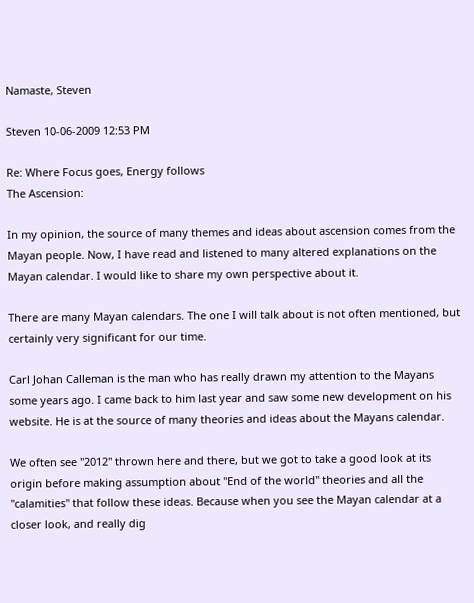Namaste, Steven

Steven 10-06-2009 12:53 PM

Re: Where Focus goes, Energy follows
The Ascension:

In my opinion, the source of many themes and ideas about ascension comes from the Mayan people. Now, I have read and listened to many altered explanations on the Mayan calendar. I would like to share my own perspective about it.

There are many Mayan calendars. The one I will talk about is not often mentioned, but certainly very significant for our time.

Carl Johan Calleman is the man who has really drawn my attention to the Mayans some years ago. I came back to him last year and saw some new development on his website. He is at the source of many theories and ideas about the Mayans calendar.

We often see "2012" thrown here and there, but we got to take a good look at its origin before making assumption about "End of the world" theories and all the "calamities" that follow these ideas. Because when you see the Mayan calendar at a closer look, and really dig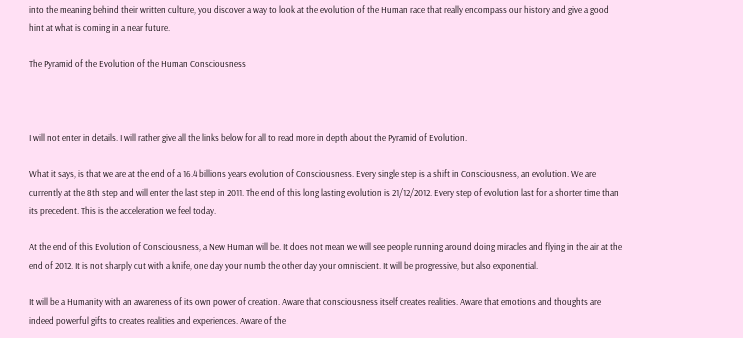into the meaning behind their written culture, you discover a way to look at the evolution of the Human race that really encompass our history and give a good hint at what is coming in a near future.

The Pyramid of the Evolution of the Human Consciousness



I will not enter in details. I will rather give all the links below for all to read more in depth about the Pyramid of Evolution.

What it says, is that we are at the end of a 16.4 billions years evolution of Consciousness. Every single step is a shift in Consciousness, an evolution. We are currently at the 8th step and will enter the last step in 2011. The end of this long lasting evolution is 21/12/2012. Every step of evolution last for a shorter time than its precedent. This is the acceleration we feel today.

At the end of this Evolution of Consciousness, a New Human will be. It does not mean we will see people running around doing miracles and flying in the air at the end of 2012. It is not sharply cut with a knife, one day your numb the other day your omniscient. It will be progressive, but also exponential.

It will be a Humanity with an awareness of its own power of creation. Aware that consciousness itself creates realities. Aware that emotions and thoughts are indeed powerful gifts to creates realities and experiences. Aware of the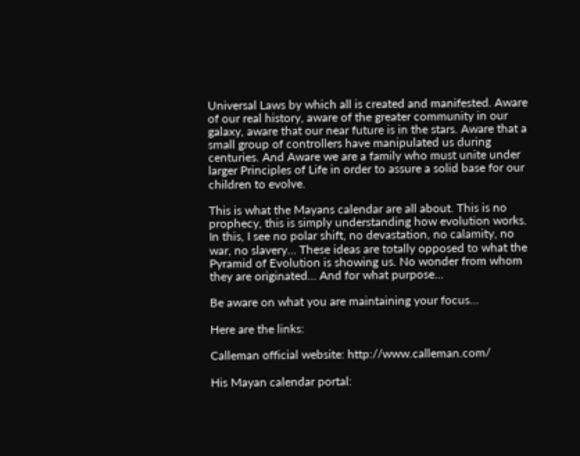Universal Laws by which all is created and manifested. Aware of our real history, aware of the greater community in our galaxy, aware that our near future is in the stars. Aware that a small group of controllers have manipulated us during centuries. And Aware we are a family who must unite under larger Principles of Life in order to assure a solid base for our children to evolve.

This is what the Mayans calendar are all about. This is no prophecy, this is simply understanding how evolution works. In this, I see no polar shift, no devastation, no calamity, no war, no slavery... These ideas are totally opposed to what the Pyramid of Evolution is showing us. No wonder from whom they are originated... And for what purpose...

Be aware on what you are maintaining your focus...

Here are the links:

Calleman official website: http://www.calleman.com/

His Mayan calendar portal: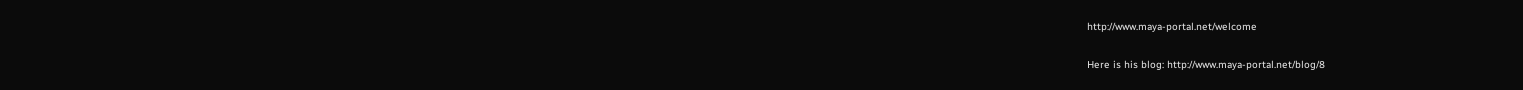http://www.maya-portal.net/welcome

Here is his blog: http://www.maya-portal.net/blog/8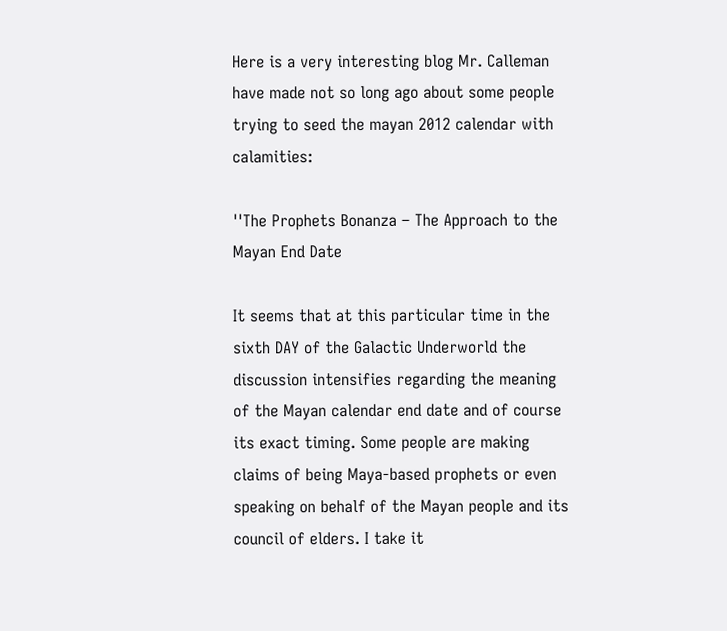Here is a very interesting blog Mr. Calleman have made not so long ago about some people trying to seed the mayan 2012 calendar with calamities:

''The Prophets Bonanza – The Approach to the Mayan End Date

It seems that at this particular time in the sixth DAY of the Galactic Underworld the discussion intensifies regarding the meaning of the Mayan calendar end date and of course its exact timing. Some people are making claims of being Maya-based prophets or even speaking on behalf of the Mayan people and its council of elders. I take it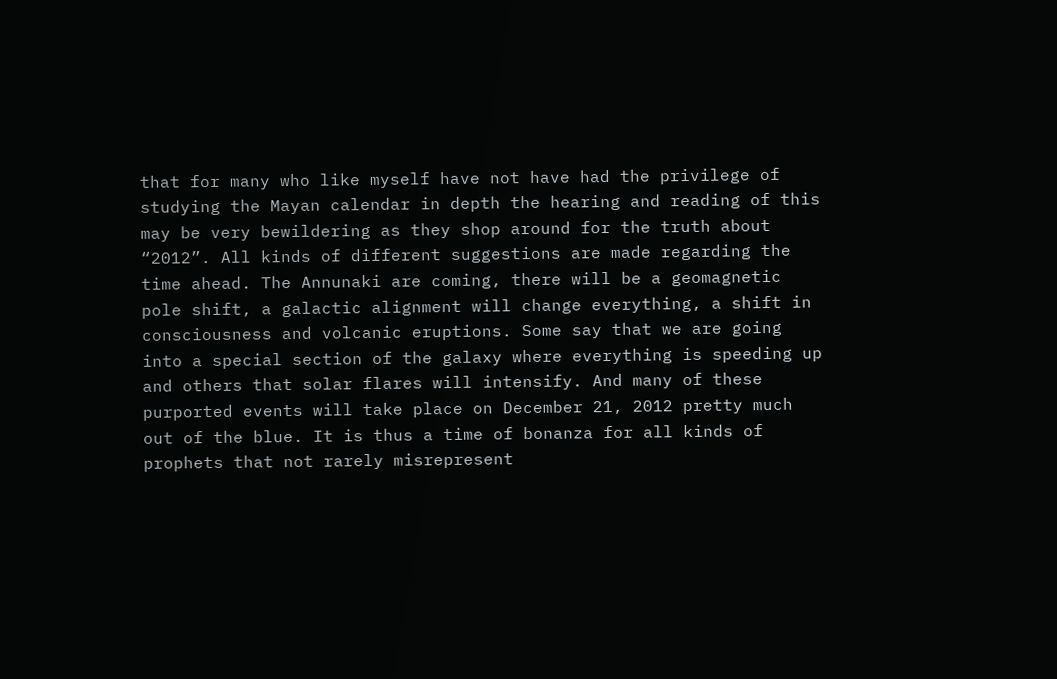that for many who like myself have not have had the privilege of studying the Mayan calendar in depth the hearing and reading of this may be very bewildering as they shop around for the truth about “2012”. All kinds of different suggestions are made regarding the time ahead. The Annunaki are coming, there will be a geomagnetic pole shift, a galactic alignment will change everything, a shift in consciousness and volcanic eruptions. Some say that we are going into a special section of the galaxy where everything is speeding up and others that solar flares will intensify. And many of these purported events will take place on December 21, 2012 pretty much out of the blue. It is thus a time of bonanza for all kinds of prophets that not rarely misrepresent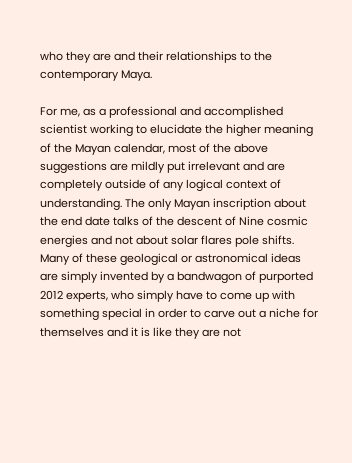who they are and their relationships to the contemporary Maya.

For me, as a professional and accomplished scientist working to elucidate the higher meaning of the Mayan calendar, most of the above suggestions are mildly put irrelevant and are completely outside of any logical context of understanding. The only Mayan inscription about the end date talks of the descent of Nine cosmic energies and not about solar flares pole shifts. Many of these geological or astronomical ideas are simply invented by a bandwagon of purported 2012 experts, who simply have to come up with something special in order to carve out a niche for themselves and it is like they are not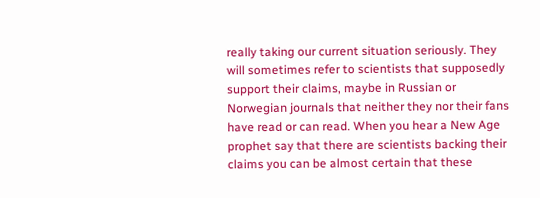really taking our current situation seriously. They will sometimes refer to scientists that supposedly support their claims, maybe in Russian or Norwegian journals that neither they nor their fans have read or can read. When you hear a New Age prophet say that there are scientists backing their claims you can be almost certain that these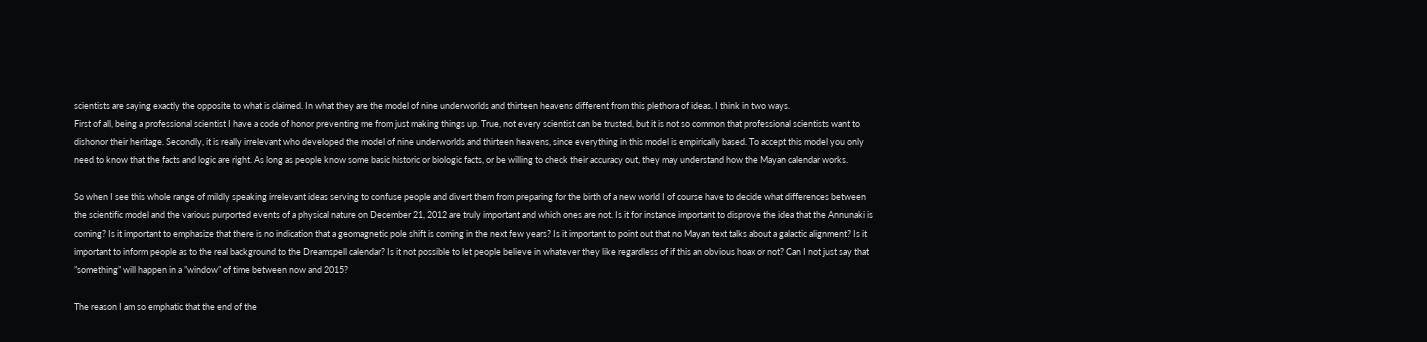scientists are saying exactly the opposite to what is claimed. In what they are the model of nine underworlds and thirteen heavens different from this plethora of ideas. I think in two ways.
First of all, being a professional scientist I have a code of honor preventing me from just making things up. True, not every scientist can be trusted, but it is not so common that professional scientists want to dishonor their heritage. Secondly, it is really irrelevant who developed the model of nine underworlds and thirteen heavens, since everything in this model is empirically based. To accept this model you only need to know that the facts and logic are right. As long as people know some basic historic or biologic facts, or be willing to check their accuracy out, they may understand how the Mayan calendar works.

So when I see this whole range of mildly speaking irrelevant ideas serving to confuse people and divert them from preparing for the birth of a new world I of course have to decide what differences between the scientific model and the various purported events of a physical nature on December 21, 2012 are truly important and which ones are not. Is it for instance important to disprove the idea that the Annunaki is coming? Is it important to emphasize that there is no indication that a geomagnetic pole shift is coming in the next few years? Is it important to point out that no Mayan text talks about a galactic alignment? Is it important to inform people as to the real background to the Dreamspell calendar? Is it not possible to let people believe in whatever they like regardless of if this an obvious hoax or not? Can I not just say that ”something” will happen in a ”window” of time between now and 2015?

The reason I am so emphatic that the end of the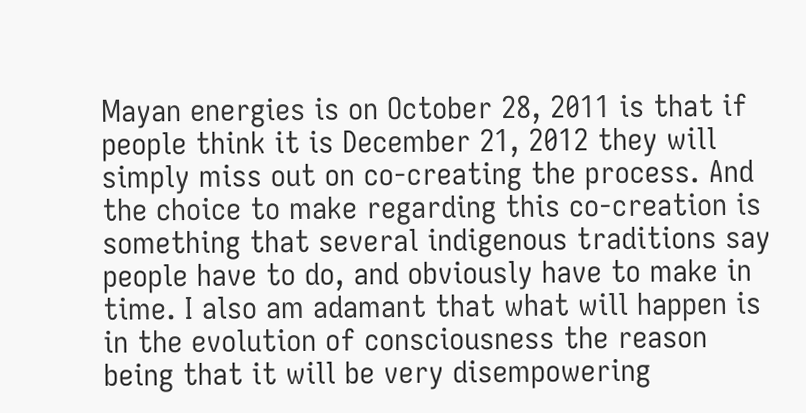Mayan energies is on October 28, 2011 is that if people think it is December 21, 2012 they will simply miss out on co-creating the process. And the choice to make regarding this co-creation is something that several indigenous traditions say people have to do, and obviously have to make in time. I also am adamant that what will happen is in the evolution of consciousness the reason being that it will be very disempowering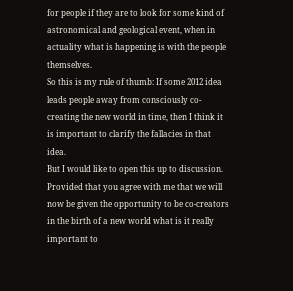for people if they are to look for some kind of astronomical and geological event, when in actuality what is happening is with the people themselves.
So this is my rule of thumb: If some 2012 idea leads people away from consciously co-creating the new world in time, then I think it is important to clarify the fallacies in that idea.
But I would like to open this up to discussion. Provided that you agree with me that we will now be given the opportunity to be co-creators in the birth of a new world what is it really important to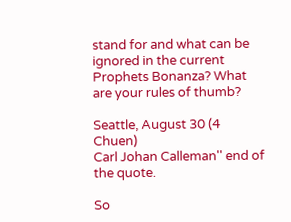stand for and what can be ignored in the current Prophets Bonanza? What are your rules of thumb?

Seattle, August 30 (4 Chuen)
Carl Johan Calleman'' end of the quote.

So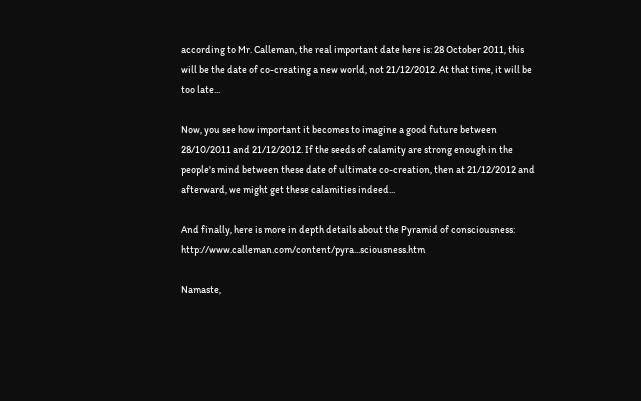according to Mr. Calleman, the real important date here is: 28 October 2011, this will be the date of co-creating a new world, not 21/12/2012. At that time, it will be too late...

Now, you see how important it becomes to imagine a good future between 28/10/2011 and 21/12/2012. If the seeds of calamity are strong enough in the people's mind between these date of ultimate co-creation, then at 21/12/2012 and afterward, we might get these calamities indeed...

And finally, here is more in depth details about the Pyramid of consciousness: http://www.calleman.com/content/pyra...sciousness.htm

Namaste,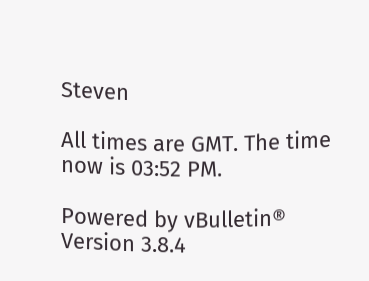Steven

All times are GMT. The time now is 03:52 PM.

Powered by vBulletin® Version 3.8.4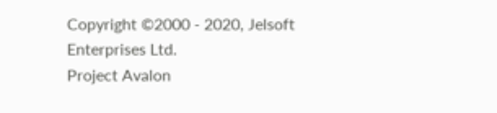Copyright ©2000 - 2020, Jelsoft Enterprises Ltd.
Project Avalon